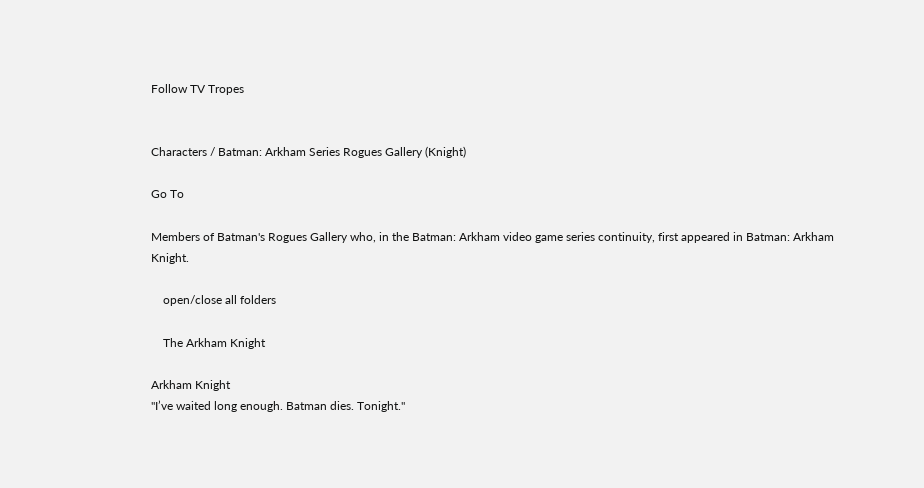Follow TV Tropes


Characters / Batman: Arkham Series Rogues Gallery (Knight)

Go To

Members of Batman's Rogues Gallery who, in the Batman: Arkham video game series continuity, first appeared in Batman: Arkham Knight.

    open/close all folders

    The Arkham Knight

Arkham Knight
"I’ve waited long enough. Batman dies. Tonight."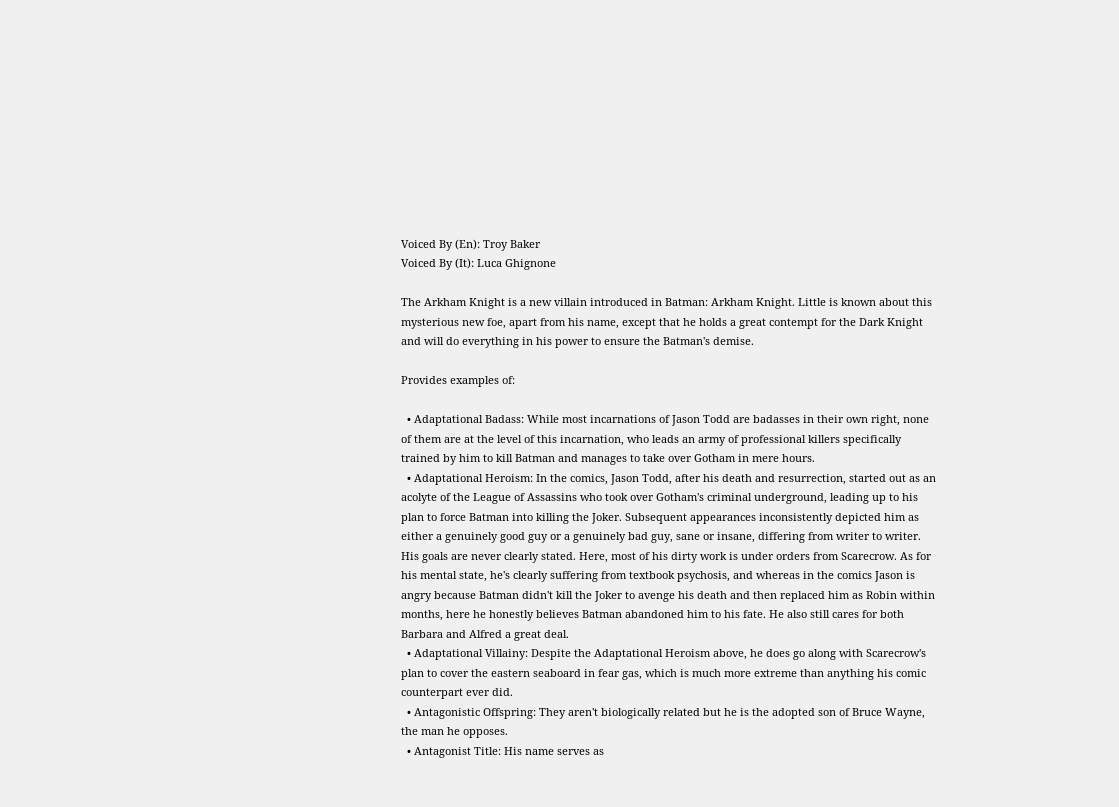Voiced By (En): Troy Baker
Voiced By (It): Luca Ghignone

The Arkham Knight is a new villain introduced in Batman: Arkham Knight. Little is known about this mysterious new foe, apart from his name, except that he holds a great contempt for the Dark Knight and will do everything in his power to ensure the Batman's demise.

Provides examples of:

  • Adaptational Badass: While most incarnations of Jason Todd are badasses in their own right, none of them are at the level of this incarnation, who leads an army of professional killers specifically trained by him to kill Batman and manages to take over Gotham in mere hours.
  • Adaptational Heroism: In the comics, Jason Todd, after his death and resurrection, started out as an acolyte of the League of Assassins who took over Gotham's criminal underground, leading up to his plan to force Batman into killing the Joker. Subsequent appearances inconsistently depicted him as either a genuinely good guy or a genuinely bad guy, sane or insane, differing from writer to writer. His goals are never clearly stated. Here, most of his dirty work is under orders from Scarecrow. As for his mental state, he's clearly suffering from textbook psychosis, and whereas in the comics Jason is angry because Batman didn't kill the Joker to avenge his death and then replaced him as Robin within months, here he honestly believes Batman abandoned him to his fate. He also still cares for both Barbara and Alfred a great deal.
  • Adaptational Villainy: Despite the Adaptational Heroism above, he does go along with Scarecrow's plan to cover the eastern seaboard in fear gas, which is much more extreme than anything his comic counterpart ever did.
  • Antagonistic Offspring: They aren't biologically related but he is the adopted son of Bruce Wayne, the man he opposes.
  • Antagonist Title: His name serves as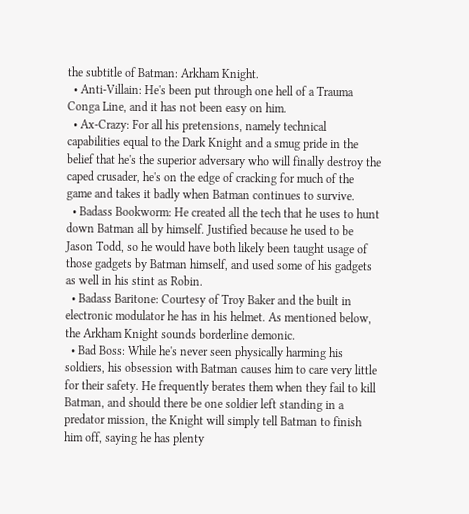the subtitle of Batman: Arkham Knight.
  • Anti-Villain: He's been put through one hell of a Trauma Conga Line, and it has not been easy on him.
  • Ax-Crazy: For all his pretensions, namely technical capabilities equal to the Dark Knight and a smug pride in the belief that he's the superior adversary who will finally destroy the caped crusader, he's on the edge of cracking for much of the game and takes it badly when Batman continues to survive.
  • Badass Bookworm: He created all the tech that he uses to hunt down Batman all by himself. Justified because he used to be Jason Todd, so he would have both likely been taught usage of those gadgets by Batman himself, and used some of his gadgets as well in his stint as Robin.
  • Badass Baritone: Courtesy of Troy Baker and the built in electronic modulator he has in his helmet. As mentioned below, the Arkham Knight sounds borderline demonic.
  • Bad Boss: While he's never seen physically harming his soldiers, his obsession with Batman causes him to care very little for their safety. He frequently berates them when they fail to kill Batman, and should there be one soldier left standing in a predator mission, the Knight will simply tell Batman to finish him off, saying he has plenty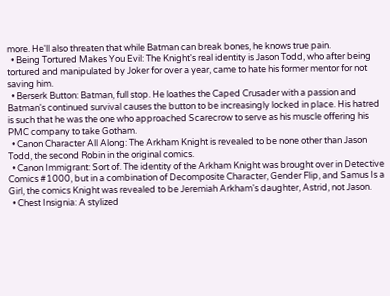more. He'll also threaten that while Batman can break bones, he knows true pain.
  • Being Tortured Makes You Evil: The Knight's real identity is Jason Todd, who after being tortured and manipulated by Joker for over a year, came to hate his former mentor for not saving him.
  • Berserk Button: Batman, full stop. He loathes the Caped Crusader with a passion and Batman's continued survival causes the button to be increasingly locked in place. His hatred is such that he was the one who approached Scarecrow to serve as his muscle offering his PMC company to take Gotham.
  • Canon Character All Along: The Arkham Knight is revealed to be none other than Jason Todd, the second Robin in the original comics.
  • Canon Immigrant: Sort of. The identity of the Arkham Knight was brought over in Detective Comics #1000, but in a combination of Decomposite Character, Gender Flip, and Samus Is a Girl, the comics Knight was revealed to be Jeremiah Arkham's daughter, Astrid, not Jason.
  • Chest Insignia: A stylized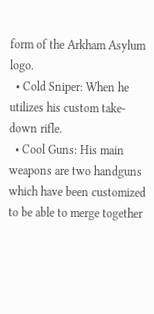form of the Arkham Asylum logo.
  • Cold Sniper: When he utilizes his custom take-down rifle.
  • Cool Guns: His main weapons are two handguns which have been customized to be able to merge together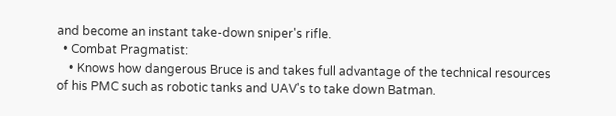and become an instant take-down sniper's rifle.
  • Combat Pragmatist:
    • Knows how dangerous Bruce is and takes full advantage of the technical resources of his PMC such as robotic tanks and UAV's to take down Batman.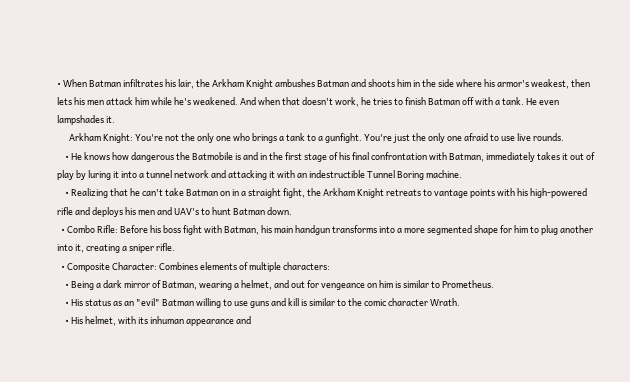• When Batman infiltrates his lair, the Arkham Knight ambushes Batman and shoots him in the side where his armor's weakest, then lets his men attack him while he's weakened. And when that doesn't work, he tries to finish Batman off with a tank. He even lampshades it.
      Arkham Knight: You're not the only one who brings a tank to a gunfight. You're just the only one afraid to use live rounds.
    • He knows how dangerous the Batmobile is and in the first stage of his final confrontation with Batman, immediately takes it out of play by luring it into a tunnel network and attacking it with an indestructible Tunnel Boring machine.
    • Realizing that he can't take Batman on in a straight fight, the Arkham Knight retreats to vantage points with his high-powered rifle and deploys his men and UAV's to hunt Batman down.
  • Combo Rifle: Before his boss fight with Batman, his main handgun transforms into a more segmented shape for him to plug another into it, creating a sniper rifle.
  • Composite Character: Combines elements of multiple characters:
    • Being a dark mirror of Batman, wearing a helmet, and out for vengeance on him is similar to Prometheus.
    • His status as an "evil" Batman willing to use guns and kill is similar to the comic character Wrath.
    • His helmet, with its inhuman appearance and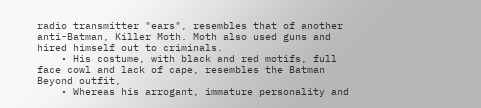radio transmitter "ears", resembles that of another anti-Batman, Killer Moth. Moth also used guns and hired himself out to criminals.
    • His costume, with black and red motifs, full face cowl and lack of cape, resembles the Batman Beyond outfit,
    • Whereas his arrogant, immature personality and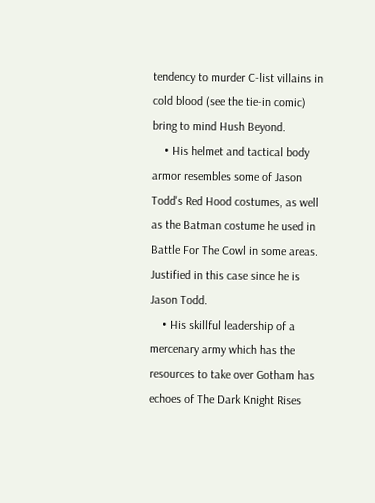tendency to murder C-list villains in cold blood (see the tie-in comic) bring to mind Hush Beyond.
    • His helmet and tactical body armor resembles some of Jason Todd's Red Hood costumes, as well as the Batman costume he used in Battle For The Cowl in some areas. Justified in this case since he is Jason Todd.
    • His skillful leadership of a mercenary army which has the resources to take over Gotham has echoes of The Dark Knight Rises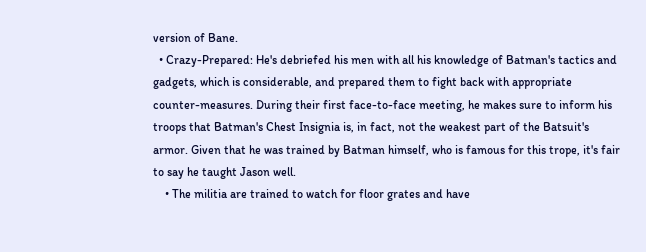version of Bane.
  • Crazy-Prepared: He's debriefed his men with all his knowledge of Batman's tactics and gadgets, which is considerable, and prepared them to fight back with appropriate counter-measures. During their first face-to-face meeting, he makes sure to inform his troops that Batman's Chest Insignia is, in fact, not the weakest part of the Batsuit's armor. Given that he was trained by Batman himself, who is famous for this trope, it's fair to say he taught Jason well.
    • The militia are trained to watch for floor grates and have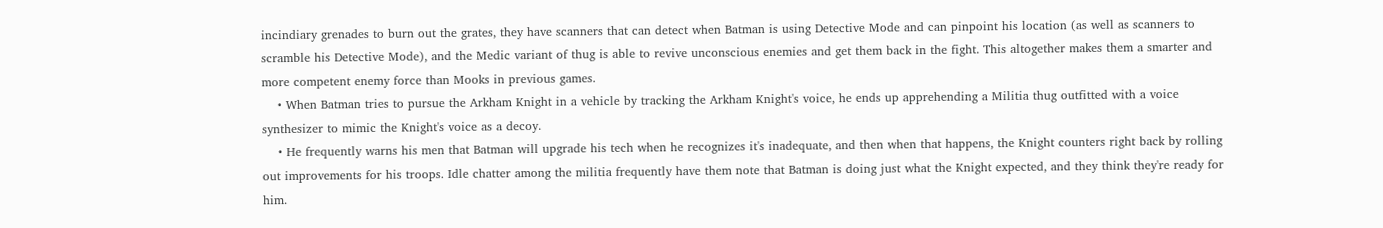incindiary grenades to burn out the grates, they have scanners that can detect when Batman is using Detective Mode and can pinpoint his location (as well as scanners to scramble his Detective Mode), and the Medic variant of thug is able to revive unconscious enemies and get them back in the fight. This altogether makes them a smarter and more competent enemy force than Mooks in previous games.
    • When Batman tries to pursue the Arkham Knight in a vehicle by tracking the Arkham Knight's voice, he ends up apprehending a Militia thug outfitted with a voice synthesizer to mimic the Knight's voice as a decoy.
    • He frequently warns his men that Batman will upgrade his tech when he recognizes it's inadequate, and then when that happens, the Knight counters right back by rolling out improvements for his troops. Idle chatter among the militia frequently have them note that Batman is doing just what the Knight expected, and they think they're ready for him.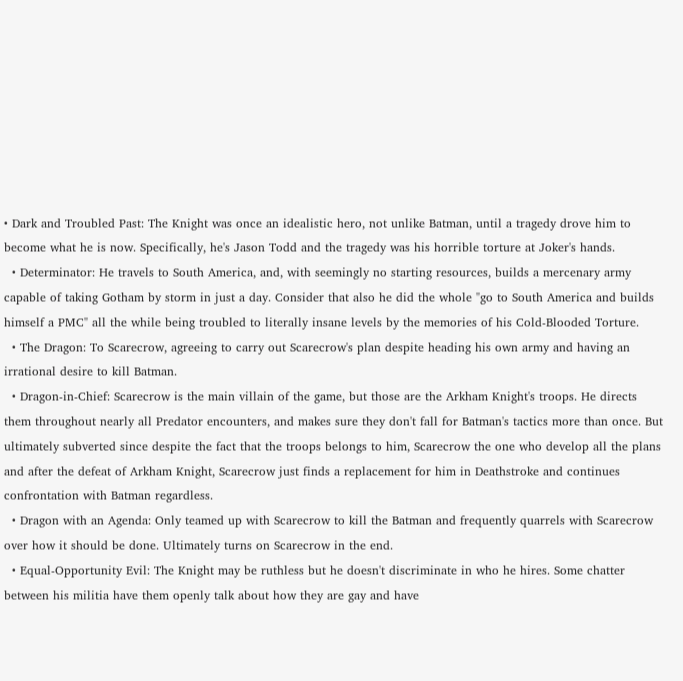• Dark and Troubled Past: The Knight was once an idealistic hero, not unlike Batman, until a tragedy drove him to become what he is now. Specifically, he's Jason Todd and the tragedy was his horrible torture at Joker's hands.
  • Determinator: He travels to South America, and, with seemingly no starting resources, builds a mercenary army capable of taking Gotham by storm in just a day. Consider that also he did the whole "go to South America and builds himself a PMC" all the while being troubled to literally insane levels by the memories of his Cold-Blooded Torture.
  • The Dragon: To Scarecrow, agreeing to carry out Scarecrow's plan despite heading his own army and having an irrational desire to kill Batman.
  • Dragon-in-Chief: Scarecrow is the main villain of the game, but those are the Arkham Knight's troops. He directs them throughout nearly all Predator encounters, and makes sure they don't fall for Batman's tactics more than once. But ultimately subverted since despite the fact that the troops belongs to him, Scarecrow the one who develop all the plans and after the defeat of Arkham Knight, Scarecrow just finds a replacement for him in Deathstroke and continues confrontation with Batman regardless.
  • Dragon with an Agenda: Only teamed up with Scarecrow to kill the Batman and frequently quarrels with Scarecrow over how it should be done. Ultimately turns on Scarecrow in the end.
  • Equal-Opportunity Evil: The Knight may be ruthless but he doesn't discriminate in who he hires. Some chatter between his militia have them openly talk about how they are gay and have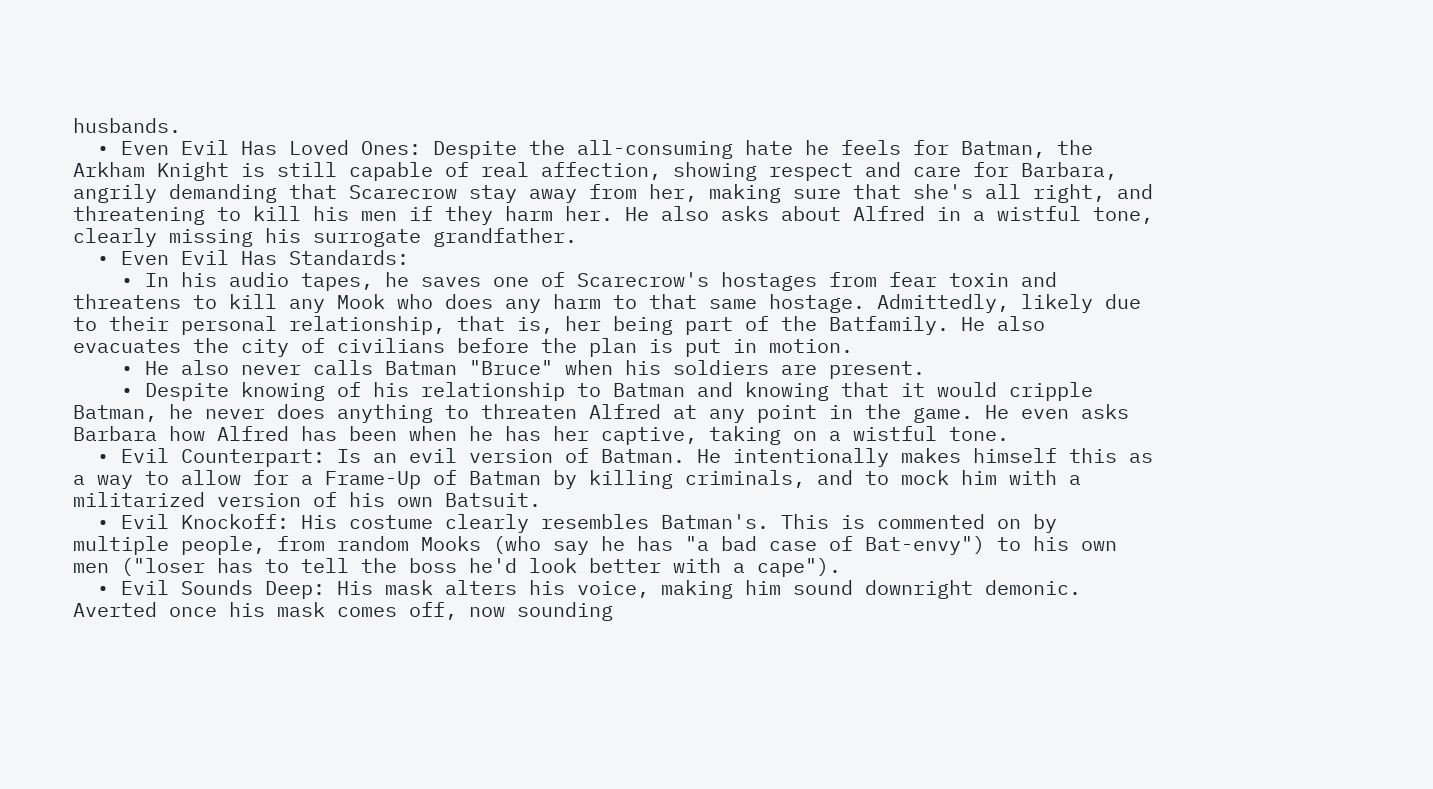husbands.
  • Even Evil Has Loved Ones: Despite the all-consuming hate he feels for Batman, the Arkham Knight is still capable of real affection, showing respect and care for Barbara, angrily demanding that Scarecrow stay away from her, making sure that she's all right, and threatening to kill his men if they harm her. He also asks about Alfred in a wistful tone, clearly missing his surrogate grandfather.
  • Even Evil Has Standards:
    • In his audio tapes, he saves one of Scarecrow's hostages from fear toxin and threatens to kill any Mook who does any harm to that same hostage. Admittedly, likely due to their personal relationship, that is, her being part of the Batfamily. He also evacuates the city of civilians before the plan is put in motion.
    • He also never calls Batman "Bruce" when his soldiers are present.
    • Despite knowing of his relationship to Batman and knowing that it would cripple Batman, he never does anything to threaten Alfred at any point in the game. He even asks Barbara how Alfred has been when he has her captive, taking on a wistful tone.
  • Evil Counterpart: Is an evil version of Batman. He intentionally makes himself this as a way to allow for a Frame-Up of Batman by killing criminals, and to mock him with a militarized version of his own Batsuit.
  • Evil Knockoff: His costume clearly resembles Batman's. This is commented on by multiple people, from random Mooks (who say he has "a bad case of Bat-envy") to his own men ("loser has to tell the boss he'd look better with a cape").
  • Evil Sounds Deep: His mask alters his voice, making him sound downright demonic. Averted once his mask comes off, now sounding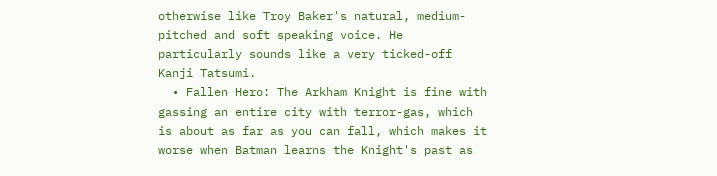otherwise like Troy Baker's natural, medium-pitched and soft speaking voice. He particularly sounds like a very ticked-off Kanji Tatsumi.
  • Fallen Hero: The Arkham Knight is fine with gassing an entire city with terror-gas, which is about as far as you can fall, which makes it worse when Batman learns the Knight's past as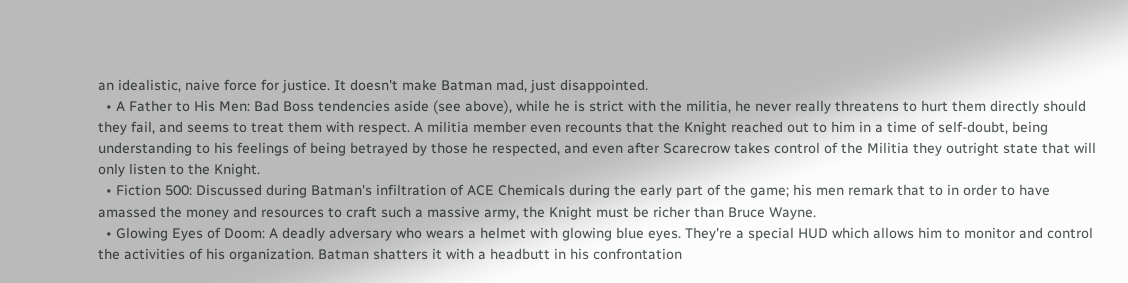an idealistic, naive force for justice. It doesn't make Batman mad, just disappointed.
  • A Father to His Men: Bad Boss tendencies aside (see above), while he is strict with the militia, he never really threatens to hurt them directly should they fail, and seems to treat them with respect. A militia member even recounts that the Knight reached out to him in a time of self-doubt, being understanding to his feelings of being betrayed by those he respected, and even after Scarecrow takes control of the Militia they outright state that will only listen to the Knight.
  • Fiction 500: Discussed during Batman's infiltration of ACE Chemicals during the early part of the game; his men remark that to in order to have amassed the money and resources to craft such a massive army, the Knight must be richer than Bruce Wayne.
  • Glowing Eyes of Doom: A deadly adversary who wears a helmet with glowing blue eyes. They're a special HUD which allows him to monitor and control the activities of his organization. Batman shatters it with a headbutt in his confrontation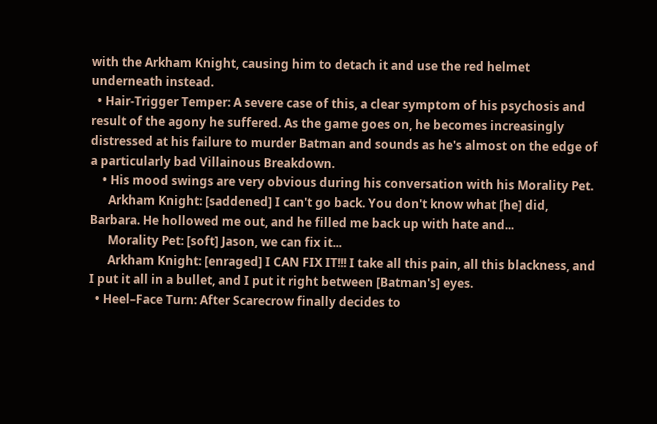with the Arkham Knight, causing him to detach it and use the red helmet underneath instead.
  • Hair-Trigger Temper: A severe case of this, a clear symptom of his psychosis and result of the agony he suffered. As the game goes on, he becomes increasingly distressed at his failure to murder Batman and sounds as he's almost on the edge of a particularly bad Villainous Breakdown.
    • His mood swings are very obvious during his conversation with his Morality Pet.
      Arkham Knight: [saddened] I can't go back. You don't know what [he] did, Barbara. He hollowed me out, and he filled me back up with hate and...
      Morality Pet: [soft] Jason, we can fix it...
      Arkham Knight: [enraged] I CAN FIX IT!!! I take all this pain, all this blackness, and I put it all in a bullet, and I put it right between [Batman's] eyes.
  • Heel–Face Turn: After Scarecrow finally decides to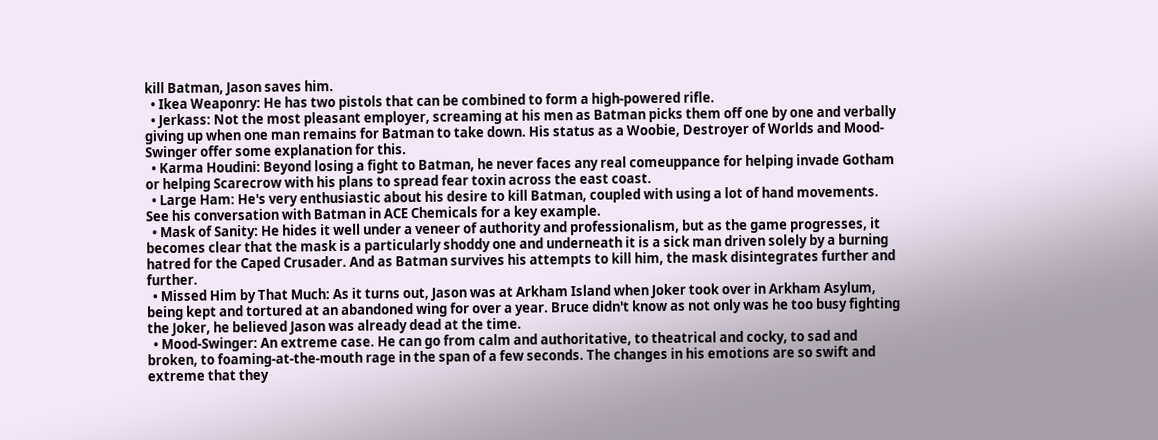kill Batman, Jason saves him.
  • Ikea Weaponry: He has two pistols that can be combined to form a high-powered rifle.
  • Jerkass: Not the most pleasant employer, screaming at his men as Batman picks them off one by one and verbally giving up when one man remains for Batman to take down. His status as a Woobie, Destroyer of Worlds and Mood-Swinger offer some explanation for this.
  • Karma Houdini: Beyond losing a fight to Batman, he never faces any real comeuppance for helping invade Gotham or helping Scarecrow with his plans to spread fear toxin across the east coast.
  • Large Ham: He's very enthusiastic about his desire to kill Batman, coupled with using a lot of hand movements. See his conversation with Batman in ACE Chemicals for a key example.
  • Mask of Sanity: He hides it well under a veneer of authority and professionalism, but as the game progresses, it becomes clear that the mask is a particularly shoddy one and underneath it is a sick man driven solely by a burning hatred for the Caped Crusader. And as Batman survives his attempts to kill him, the mask disintegrates further and further.
  • Missed Him by That Much: As it turns out, Jason was at Arkham Island when Joker took over in Arkham Asylum, being kept and tortured at an abandoned wing for over a year. Bruce didn't know as not only was he too busy fighting the Joker, he believed Jason was already dead at the time.
  • Mood-Swinger: An extreme case. He can go from calm and authoritative, to theatrical and cocky, to sad and broken, to foaming-at-the-mouth rage in the span of a few seconds. The changes in his emotions are so swift and extreme that they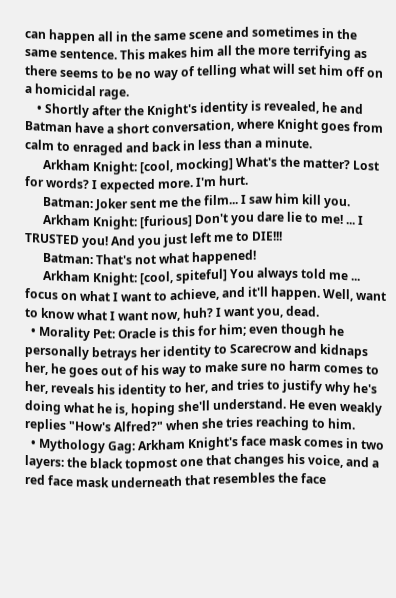can happen all in the same scene and sometimes in the same sentence. This makes him all the more terrifying as there seems to be no way of telling what will set him off on a homicidal rage.
    • Shortly after the Knight's identity is revealed, he and Batman have a short conversation, where Knight goes from calm to enraged and back in less than a minute.
      Arkham Knight: [cool, mocking] What's the matter? Lost for words? I expected more. I'm hurt.
      Batman: Joker sent me the film... I saw him kill you.
      Arkham Knight: [furious] Don't you dare lie to me! ... I TRUSTED you! And you just left me to DIE!!!
      Batman: That's not what happened!
      Arkham Knight: [cool, spiteful] You always told me ... focus on what I want to achieve, and it'll happen. Well, want to know what I want now, huh? I want you, dead.
  • Morality Pet: Oracle is this for him; even though he personally betrays her identity to Scarecrow and kidnaps her, he goes out of his way to make sure no harm comes to her, reveals his identity to her, and tries to justify why he's doing what he is, hoping she'll understand. He even weakly replies "How's Alfred?" when she tries reaching to him.
  • Mythology Gag: Arkham Knight's face mask comes in two layers: the black topmost one that changes his voice, and a red face mask underneath that resembles the face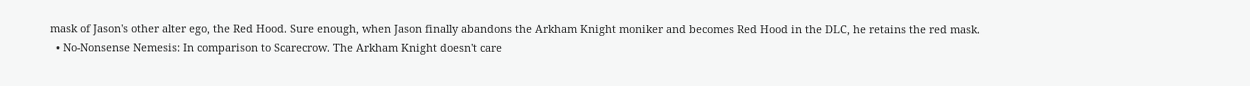mask of Jason's other alter ego, the Red Hood. Sure enough, when Jason finally abandons the Arkham Knight moniker and becomes Red Hood in the DLC, he retains the red mask.
  • No-Nonsense Nemesis: In comparison to Scarecrow. The Arkham Knight doesn't care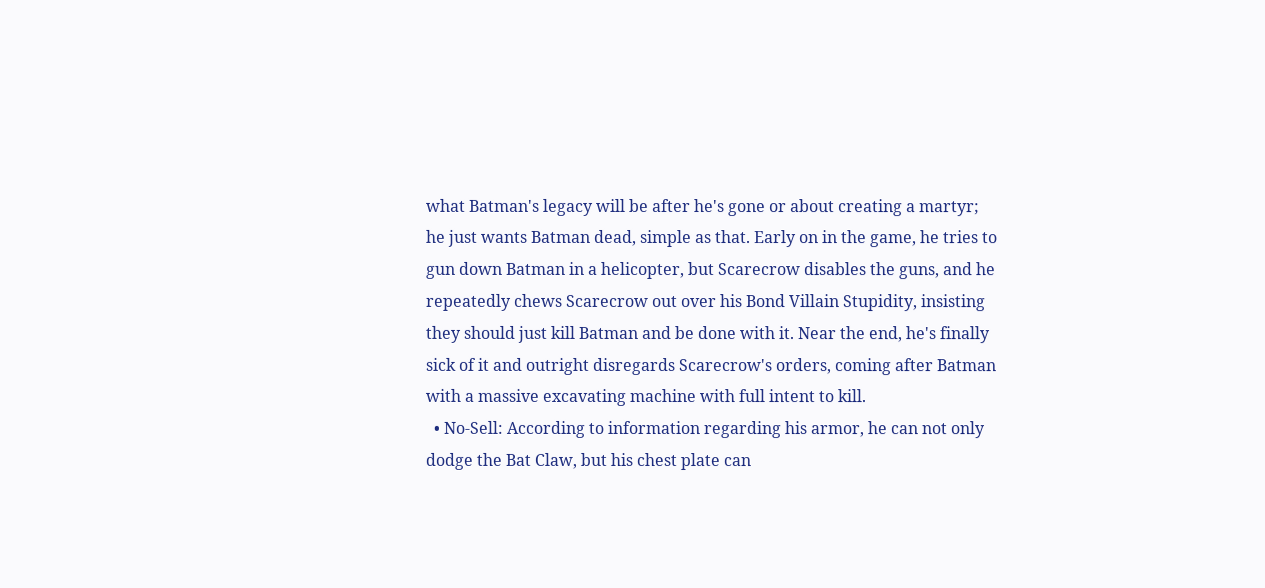what Batman's legacy will be after he's gone or about creating a martyr; he just wants Batman dead, simple as that. Early on in the game, he tries to gun down Batman in a helicopter, but Scarecrow disables the guns, and he repeatedly chews Scarecrow out over his Bond Villain Stupidity, insisting they should just kill Batman and be done with it. Near the end, he's finally sick of it and outright disregards Scarecrow's orders, coming after Batman with a massive excavating machine with full intent to kill.
  • No-Sell: According to information regarding his armor, he can not only dodge the Bat Claw, but his chest plate can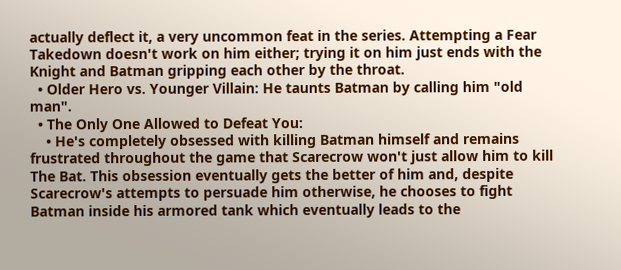actually deflect it, a very uncommon feat in the series. Attempting a Fear Takedown doesn't work on him either; trying it on him just ends with the Knight and Batman gripping each other by the throat.
  • Older Hero vs. Younger Villain: He taunts Batman by calling him "old man".
  • The Only One Allowed to Defeat You:
    • He's completely obsessed with killing Batman himself and remains frustrated throughout the game that Scarecrow won't just allow him to kill The Bat. This obsession eventually gets the better of him and, despite Scarecrow's attempts to persuade him otherwise, he chooses to fight Batman inside his armored tank which eventually leads to the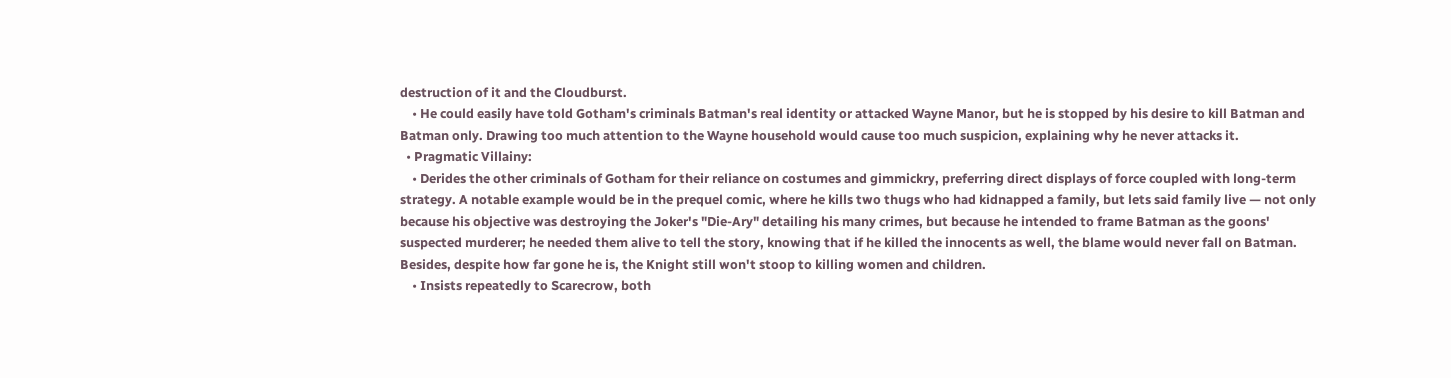destruction of it and the Cloudburst.
    • He could easily have told Gotham's criminals Batman's real identity or attacked Wayne Manor, but he is stopped by his desire to kill Batman and Batman only. Drawing too much attention to the Wayne household would cause too much suspicion, explaining why he never attacks it.
  • Pragmatic Villainy:
    • Derides the other criminals of Gotham for their reliance on costumes and gimmickry, preferring direct displays of force coupled with long-term strategy. A notable example would be in the prequel comic, where he kills two thugs who had kidnapped a family, but lets said family live — not only because his objective was destroying the Joker's "Die-Ary" detailing his many crimes, but because he intended to frame Batman as the goons' suspected murderer; he needed them alive to tell the story, knowing that if he killed the innocents as well, the blame would never fall on Batman. Besides, despite how far gone he is, the Knight still won't stoop to killing women and children.
    • Insists repeatedly to Scarecrow, both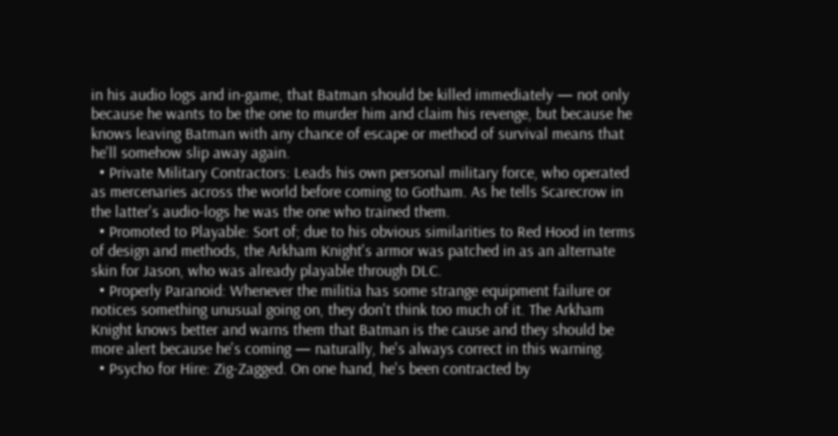in his audio logs and in-game, that Batman should be killed immediately — not only because he wants to be the one to murder him and claim his revenge, but because he knows leaving Batman with any chance of escape or method of survival means that he'll somehow slip away again.
  • Private Military Contractors: Leads his own personal military force, who operated as mercenaries across the world before coming to Gotham. As he tells Scarecrow in the latter's audio-logs he was the one who trained them.
  • Promoted to Playable: Sort of; due to his obvious similarities to Red Hood in terms of design and methods, the Arkham Knight's armor was patched in as an alternate skin for Jason, who was already playable through DLC.
  • Properly Paranoid: Whenever the militia has some strange equipment failure or notices something unusual going on, they don't think too much of it. The Arkham Knight knows better and warns them that Batman is the cause and they should be more alert because he's coming — naturally, he's always correct in this warning.
  • Psycho for Hire: Zig-Zagged. On one hand, he's been contracted by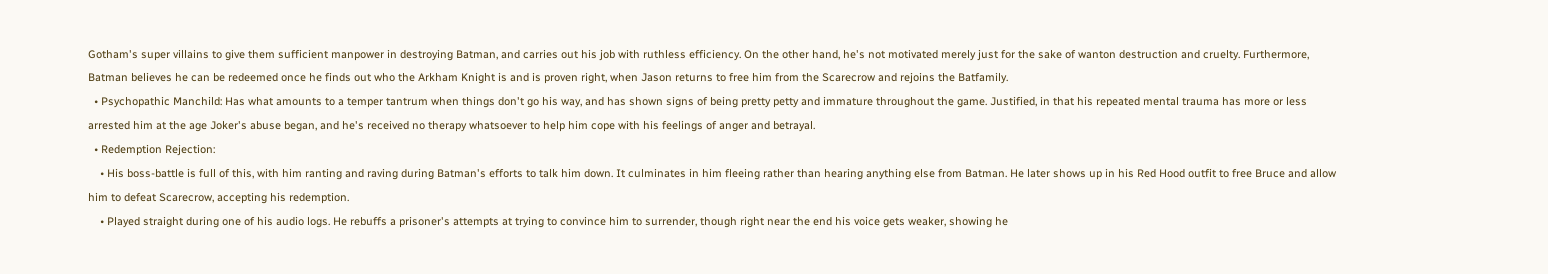Gotham's super villains to give them sufficient manpower in destroying Batman, and carries out his job with ruthless efficiency. On the other hand, he's not motivated merely just for the sake of wanton destruction and cruelty. Furthermore, Batman believes he can be redeemed once he finds out who the Arkham Knight is and is proven right, when Jason returns to free him from the Scarecrow and rejoins the Batfamily.
  • Psychopathic Manchild: Has what amounts to a temper tantrum when things don't go his way, and has shown signs of being pretty petty and immature throughout the game. Justified, in that his repeated mental trauma has more or less arrested him at the age Joker's abuse began, and he's received no therapy whatsoever to help him cope with his feelings of anger and betrayal.
  • Redemption Rejection:
    • His boss-battle is full of this, with him ranting and raving during Batman's efforts to talk him down. It culminates in him fleeing rather than hearing anything else from Batman. He later shows up in his Red Hood outfit to free Bruce and allow him to defeat Scarecrow, accepting his redemption.
    • Played straight during one of his audio logs. He rebuffs a prisoner's attempts at trying to convince him to surrender, though right near the end his voice gets weaker, showing he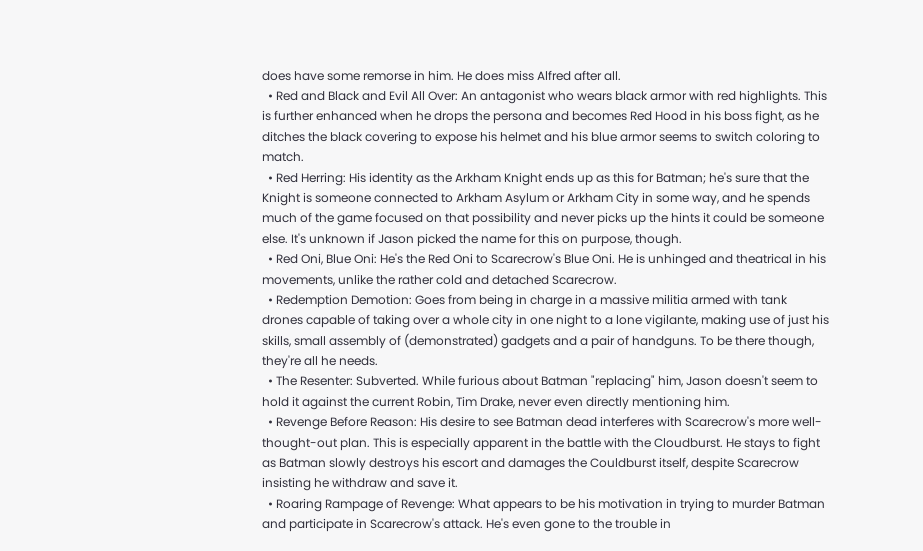does have some remorse in him. He does miss Alfred after all.
  • Red and Black and Evil All Over: An antagonist who wears black armor with red highlights. This is further enhanced when he drops the persona and becomes Red Hood in his boss fight, as he ditches the black covering to expose his helmet and his blue armor seems to switch coloring to match.
  • Red Herring: His identity as the Arkham Knight ends up as this for Batman; he's sure that the Knight is someone connected to Arkham Asylum or Arkham City in some way, and he spends much of the game focused on that possibility and never picks up the hints it could be someone else. It's unknown if Jason picked the name for this on purpose, though.
  • Red Oni, Blue Oni: He's the Red Oni to Scarecrow's Blue Oni. He is unhinged and theatrical in his movements, unlike the rather cold and detached Scarecrow.
  • Redemption Demotion: Goes from being in charge in a massive militia armed with tank drones capable of taking over a whole city in one night to a lone vigilante, making use of just his skills, small assembly of (demonstrated) gadgets and a pair of handguns. To be there though, they're all he needs.
  • The Resenter: Subverted. While furious about Batman "replacing" him, Jason doesn't seem to hold it against the current Robin, Tim Drake, never even directly mentioning him.
  • Revenge Before Reason: His desire to see Batman dead interferes with Scarecrow's more well-thought-out plan. This is especially apparent in the battle with the Cloudburst. He stays to fight as Batman slowly destroys his escort and damages the Couldburst itself, despite Scarecrow insisting he withdraw and save it.
  • Roaring Rampage of Revenge: What appears to be his motivation in trying to murder Batman and participate in Scarecrow's attack. He's even gone to the trouble in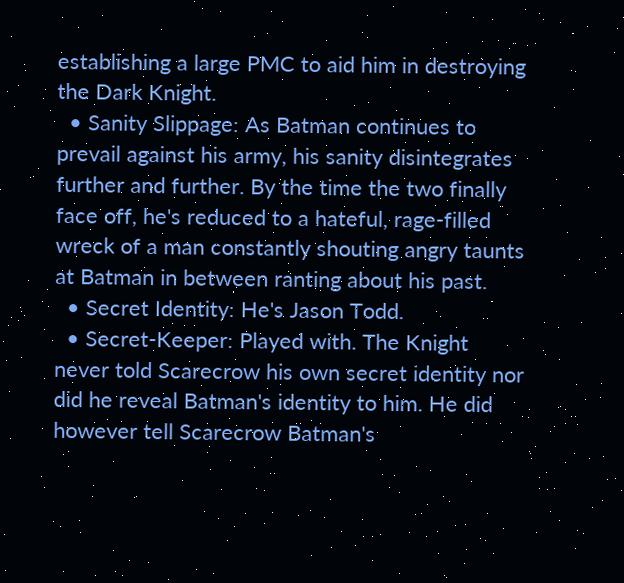establishing a large PMC to aid him in destroying the Dark Knight.
  • Sanity Slippage: As Batman continues to prevail against his army, his sanity disintegrates further and further. By the time the two finally face off, he's reduced to a hateful, rage-filled wreck of a man constantly shouting angry taunts at Batman in between ranting about his past.
  • Secret Identity: He's Jason Todd.
  • Secret-Keeper: Played with. The Knight never told Scarecrow his own secret identity nor did he reveal Batman's identity to him. He did however tell Scarecrow Batman's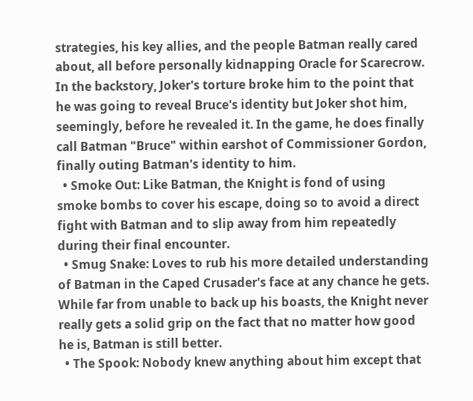strategies, his key allies, and the people Batman really cared about, all before personally kidnapping Oracle for Scarecrow. In the backstory, Joker's torture broke him to the point that he was going to reveal Bruce's identity but Joker shot him, seemingly, before he revealed it. In the game, he does finally call Batman "Bruce" within earshot of Commissioner Gordon, finally outing Batman's identity to him.
  • Smoke Out: Like Batman, the Knight is fond of using smoke bombs to cover his escape, doing so to avoid a direct fight with Batman and to slip away from him repeatedly during their final encounter.
  • Smug Snake: Loves to rub his more detailed understanding of Batman in the Caped Crusader's face at any chance he gets. While far from unable to back up his boasts, the Knight never really gets a solid grip on the fact that no matter how good he is, Batman is still better.
  • The Spook: Nobody knew anything about him except that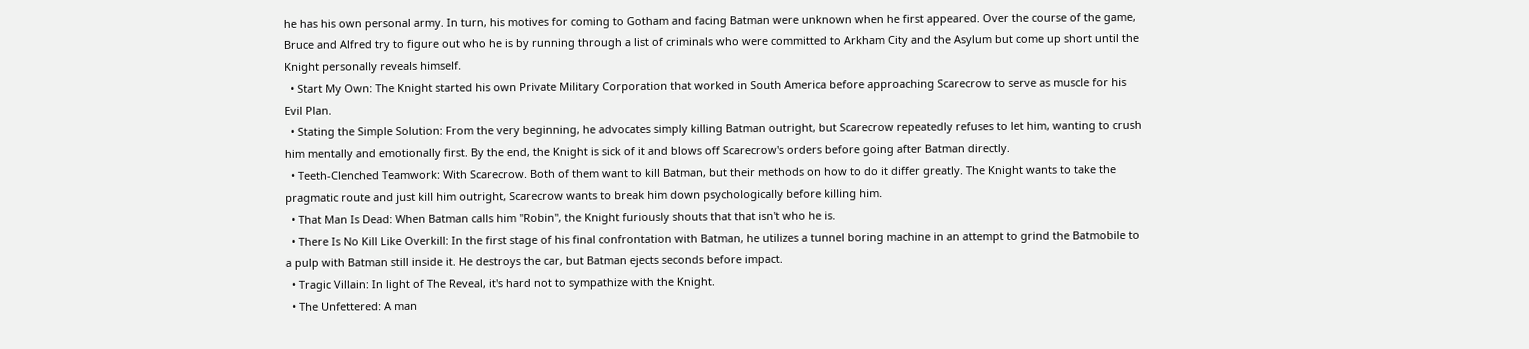he has his own personal army. In turn, his motives for coming to Gotham and facing Batman were unknown when he first appeared. Over the course of the game, Bruce and Alfred try to figure out who he is by running through a list of criminals who were committed to Arkham City and the Asylum but come up short until the Knight personally reveals himself.
  • Start My Own: The Knight started his own Private Military Corporation that worked in South America before approaching Scarecrow to serve as muscle for his Evil Plan.
  • Stating the Simple Solution: From the very beginning, he advocates simply killing Batman outright, but Scarecrow repeatedly refuses to let him, wanting to crush him mentally and emotionally first. By the end, the Knight is sick of it and blows off Scarecrow's orders before going after Batman directly.
  • Teeth-Clenched Teamwork: With Scarecrow. Both of them want to kill Batman, but their methods on how to do it differ greatly. The Knight wants to take the pragmatic route and just kill him outright, Scarecrow wants to break him down psychologically before killing him.
  • That Man Is Dead: When Batman calls him "Robin", the Knight furiously shouts that that isn't who he is.
  • There Is No Kill Like Overkill: In the first stage of his final confrontation with Batman, he utilizes a tunnel boring machine in an attempt to grind the Batmobile to a pulp with Batman still inside it. He destroys the car, but Batman ejects seconds before impact.
  • Tragic Villain: In light of The Reveal, it's hard not to sympathize with the Knight.
  • The Unfettered: A man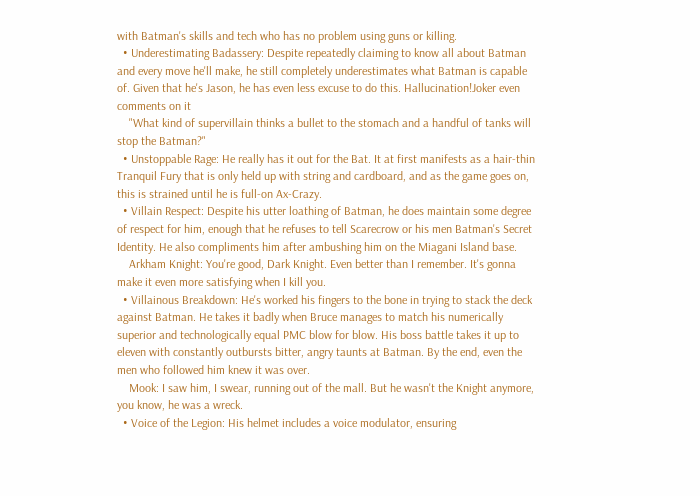with Batman's skills and tech who has no problem using guns or killing.
  • Underestimating Badassery: Despite repeatedly claiming to know all about Batman and every move he'll make, he still completely underestimates what Batman is capable of. Given that he's Jason, he has even less excuse to do this. Hallucination!Joker even comments on it
    "What kind of supervillain thinks a bullet to the stomach and a handful of tanks will stop the Batman?"
  • Unstoppable Rage: He really has it out for the Bat. It at first manifests as a hair-thin Tranquil Fury that is only held up with string and cardboard, and as the game goes on, this is strained until he is full-on Ax-Crazy.
  • Villain Respect: Despite his utter loathing of Batman, he does maintain some degree of respect for him, enough that he refuses to tell Scarecrow or his men Batman's Secret Identity. He also compliments him after ambushing him on the Miagani Island base.
    Arkham Knight: You're good, Dark Knight. Even better than I remember. It's gonna make it even more satisfying when I kill you.
  • Villainous Breakdown: He's worked his fingers to the bone in trying to stack the deck against Batman. He takes it badly when Bruce manages to match his numerically superior and technologically equal PMC blow for blow. His boss battle takes it up to eleven with constantly outbursts bitter, angry taunts at Batman. By the end, even the men who followed him knew it was over.
    Mook: I saw him, I swear, running out of the mall. But he wasn't the Knight anymore, you know, he was a wreck.
  • Voice of the Legion: His helmet includes a voice modulator, ensuring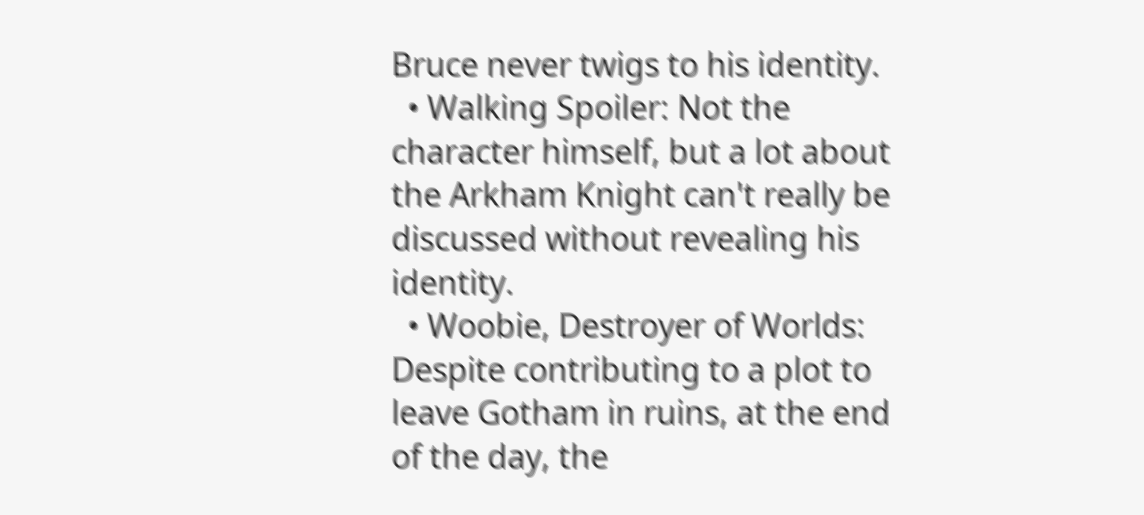Bruce never twigs to his identity.
  • Walking Spoiler: Not the character himself, but a lot about the Arkham Knight can't really be discussed without revealing his identity.
  • Woobie, Destroyer of Worlds: Despite contributing to a plot to leave Gotham in ruins, at the end of the day, the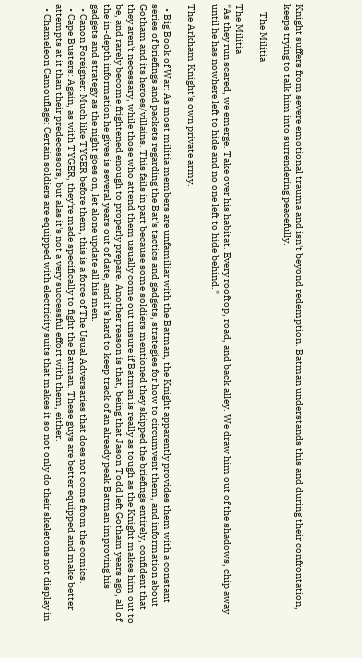Knight suffers from severe emotional trauma and isn't beyond redemption. Batman understands this and during their confrontation, keeps trying to talk him into surrendering peacefully.

    The Militia

The Militia
"As they run scared, we emerge. Take over his habitat. Every rooftop, road, and back alley. We draw him out of the shadows, chip away until he has nowhere left to hide and no one left to hide behind."

The Arkham Knight's own private army.

  • Big Book of War: As most militia members are unfamiliar with the Batman, the Knight apparently provides them with a constant series of briefings and packets regarding the Bat's tactics and gadgets, strategies for how to circumvent them, and information about Gotham and its heroes/villains. This fails in part because some soldiers mentioned they skipped the briefings entirely, confident that they aren't necessary, while those who attend them usually come out unsure if Batman is really as tough as the Knight makes him out to be, and rarely become frightened enough to properly prepare. Another reason is that, being that Jason Todd left Gotham years ago, all of the in-depth information he gives is several years out of date, and it's hard to keep track of an already peak Batman improving his gadgets and strategy as the night goes on, let alone update all his men.
  • Canon Foreigner: Much like TYGER before them, this is a force of The Usual Adversaries that does not come from the comics.
  • Cape Busters: Again, as with TYGER, they're made specifically to fight the Batman. These guys are better equipped and make better attempts at it than their predecessors, but alas it's not a very successful effort with them, either.
  • Chameleon Camouflage: Certain soldiers are equipped with electricity suits that makes it so not only do their skeletons not display in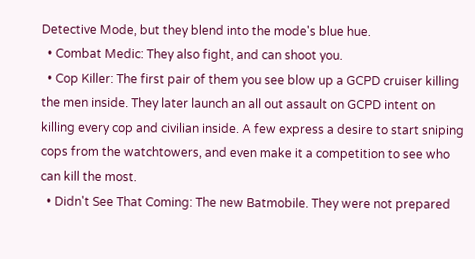Detective Mode, but they blend into the mode's blue hue.
  • Combat Medic: They also fight, and can shoot you.
  • Cop Killer: The first pair of them you see blow up a GCPD cruiser killing the men inside. They later launch an all out assault on GCPD intent on killing every cop and civilian inside. A few express a desire to start sniping cops from the watchtowers, and even make it a competition to see who can kill the most.
  • Didn't See That Coming: The new Batmobile. They were not prepared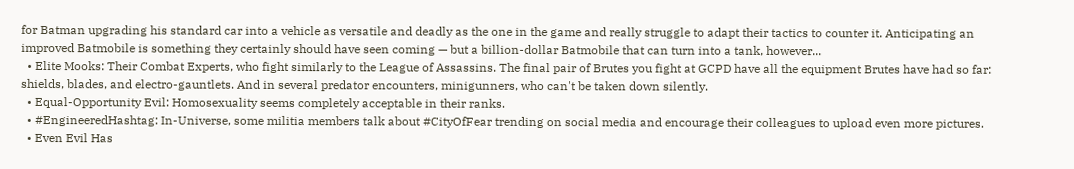for Batman upgrading his standard car into a vehicle as versatile and deadly as the one in the game and really struggle to adapt their tactics to counter it. Anticipating an improved Batmobile is something they certainly should have seen coming — but a billion-dollar Batmobile that can turn into a tank, however...
  • Elite Mooks: Their Combat Experts, who fight similarly to the League of Assassins. The final pair of Brutes you fight at GCPD have all the equipment Brutes have had so far: shields, blades, and electro-gauntlets. And in several predator encounters, minigunners, who can't be taken down silently.
  • Equal-Opportunity Evil: Homosexuality seems completely acceptable in their ranks.
  • #EngineeredHashtag: In-Universe, some militia members talk about #CityOfFear trending on social media and encourage their colleagues to upload even more pictures.
  • Even Evil Has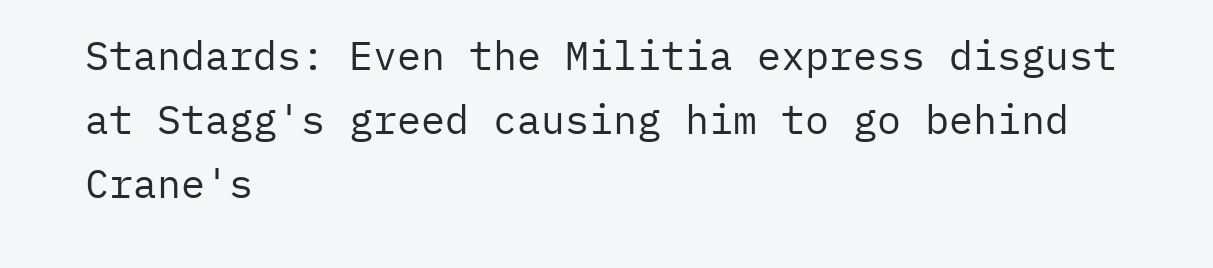Standards: Even the Militia express disgust at Stagg's greed causing him to go behind Crane's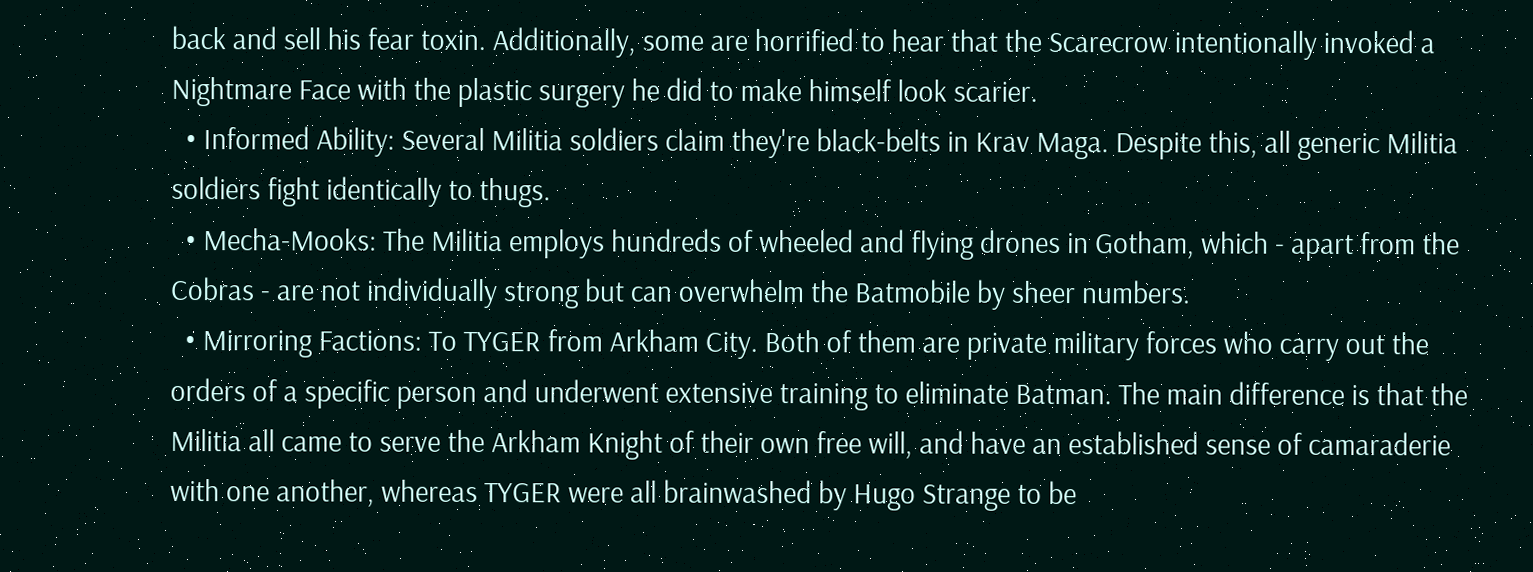back and sell his fear toxin. Additionally, some are horrified to hear that the Scarecrow intentionally invoked a Nightmare Face with the plastic surgery he did to make himself look scarier.
  • Informed Ability: Several Militia soldiers claim they're black-belts in Krav Maga. Despite this, all generic Militia soldiers fight identically to thugs.
  • Mecha-Mooks: The Militia employs hundreds of wheeled and flying drones in Gotham, which - apart from the Cobras - are not individually strong but can overwhelm the Batmobile by sheer numbers.
  • Mirroring Factions: To TYGER from Arkham City. Both of them are private military forces who carry out the orders of a specific person and underwent extensive training to eliminate Batman. The main difference is that the Militia all came to serve the Arkham Knight of their own free will, and have an established sense of camaraderie with one another, whereas TYGER were all brainwashed by Hugo Strange to be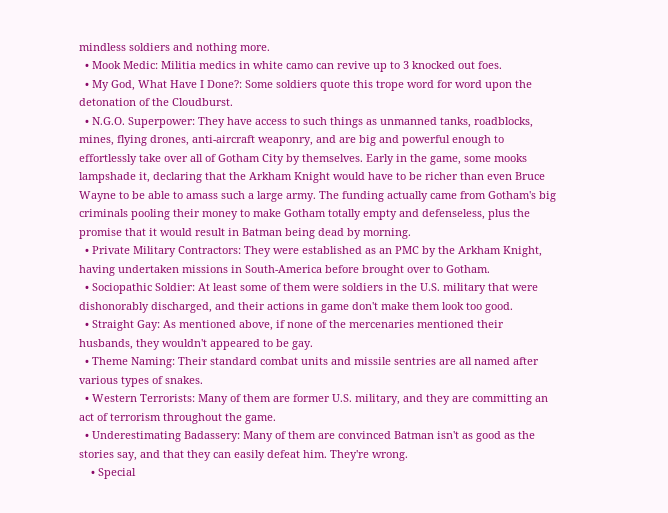mindless soldiers and nothing more.
  • Mook Medic: Militia medics in white camo can revive up to 3 knocked out foes.
  • My God, What Have I Done?: Some soldiers quote this trope word for word upon the detonation of the Cloudburst.
  • N.G.O. Superpower: They have access to such things as unmanned tanks, roadblocks, mines, flying drones, anti-aircraft weaponry, and are big and powerful enough to effortlessly take over all of Gotham City by themselves. Early in the game, some mooks lampshade it, declaring that the Arkham Knight would have to be richer than even Bruce Wayne to be able to amass such a large army. The funding actually came from Gotham's big criminals pooling their money to make Gotham totally empty and defenseless, plus the promise that it would result in Batman being dead by morning.
  • Private Military Contractors: They were established as an PMC by the Arkham Knight, having undertaken missions in South-America before brought over to Gotham.
  • Sociopathic Soldier: At least some of them were soldiers in the U.S. military that were dishonorably discharged, and their actions in game don't make them look too good.
  • Straight Gay: As mentioned above, if none of the mercenaries mentioned their husbands, they wouldn't appeared to be gay.
  • Theme Naming: Their standard combat units and missile sentries are all named after various types of snakes.
  • Western Terrorists: Many of them are former U.S. military, and they are committing an act of terrorism throughout the game.
  • Underestimating Badassery: Many of them are convinced Batman isn't as good as the stories say, and that they can easily defeat him. They're wrong.
    • Special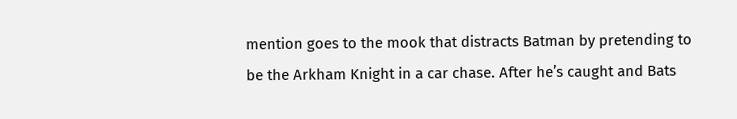mention goes to the mook that distracts Batman by pretending to be the Arkham Knight in a car chase. After he’s caught and Bats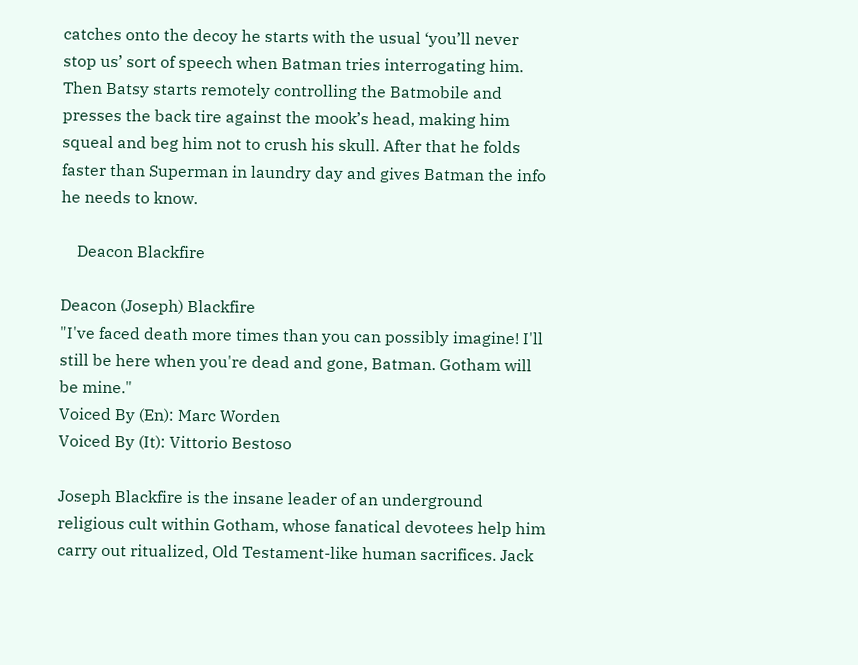catches onto the decoy he starts with the usual ‘you’ll never stop us’ sort of speech when Batman tries interrogating him. Then Batsy starts remotely controlling the Batmobile and presses the back tire against the mook’s head, making him squeal and beg him not to crush his skull. After that he folds faster than Superman in laundry day and gives Batman the info he needs to know.

    Deacon Blackfire

Deacon (Joseph) Blackfire
"I've faced death more times than you can possibly imagine! I'll still be here when you're dead and gone, Batman. Gotham will be mine."
Voiced By (En): Marc Worden
Voiced By (It): Vittorio Bestoso

Joseph Blackfire is the insane leader of an underground religious cult within Gotham, whose fanatical devotees help him carry out ritualized, Old Testament-like human sacrifices. Jack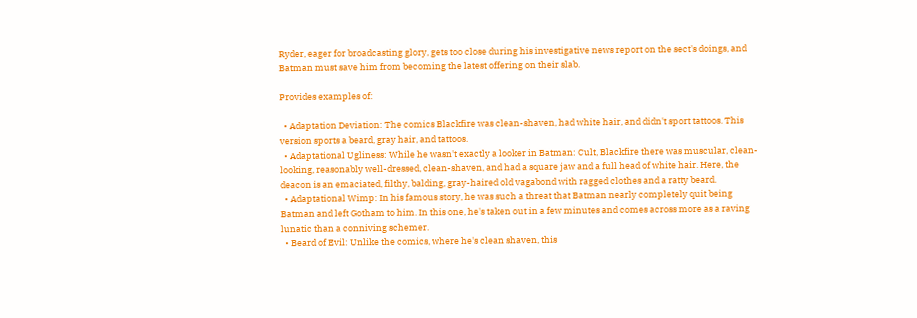Ryder, eager for broadcasting glory, gets too close during his investigative news report on the sect's doings, and Batman must save him from becoming the latest offering on their slab.

Provides examples of:

  • Adaptation Deviation: The comics Blackfire was clean-shaven, had white hair, and didn't sport tattoos. This version sports a beard, gray hair, and tattoos.
  • Adaptational Ugliness: While he wasn't exactly a looker in Batman: Cult, Blackfire there was muscular, clean-looking, reasonably well-dressed, clean-shaven, and had a square jaw and a full head of white hair. Here, the deacon is an emaciated, filthy, balding, gray-haired old vagabond with ragged clothes and a ratty beard.
  • Adaptational Wimp: In his famous story, he was such a threat that Batman nearly completely quit being Batman and left Gotham to him. In this one, he's taken out in a few minutes and comes across more as a raving lunatic than a conniving schemer.
  • Beard of Evil: Unlike the comics, where he's clean shaven, this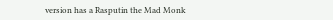version has a Rasputin the Mad Monk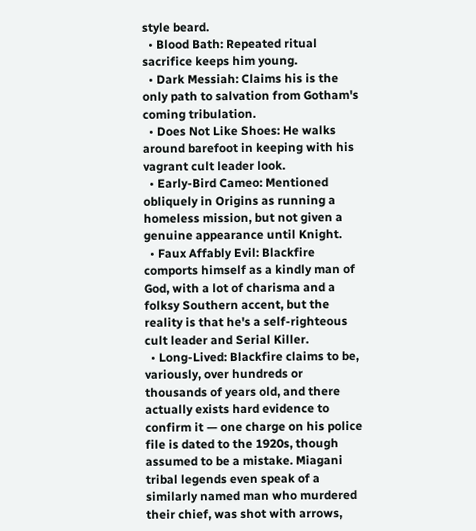style beard.
  • Blood Bath: Repeated ritual sacrifice keeps him young.
  • Dark Messiah: Claims his is the only path to salvation from Gotham's coming tribulation.
  • Does Not Like Shoes: He walks around barefoot in keeping with his vagrant cult leader look.
  • Early-Bird Cameo: Mentioned obliquely in Origins as running a homeless mission, but not given a genuine appearance until Knight.
  • Faux Affably Evil: Blackfire comports himself as a kindly man of God, with a lot of charisma and a folksy Southern accent, but the reality is that he's a self-righteous cult leader and Serial Killer.
  • Long-Lived: Blackfire claims to be, variously, over hundreds or thousands of years old, and there actually exists hard evidence to confirm it — one charge on his police file is dated to the 1920s, though assumed to be a mistake. Miagani tribal legends even speak of a similarly named man who murdered their chief, was shot with arrows,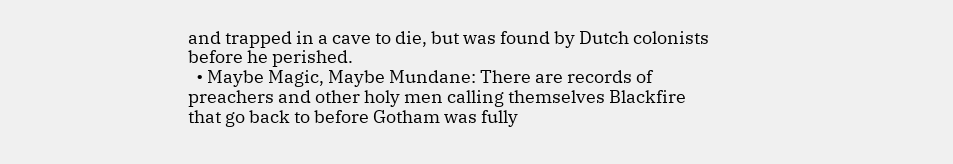and trapped in a cave to die, but was found by Dutch colonists before he perished.
  • Maybe Magic, Maybe Mundane: There are records of preachers and other holy men calling themselves Blackfire that go back to before Gotham was fully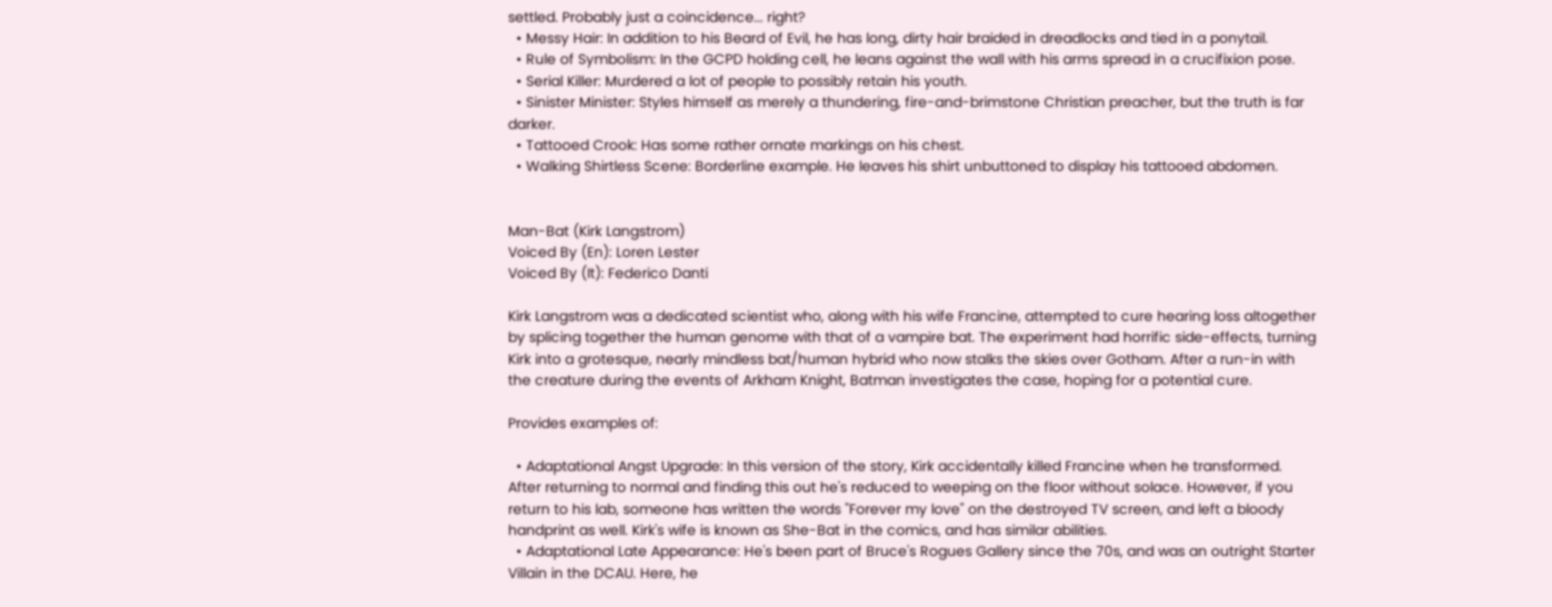settled. Probably just a coincidence... right?
  • Messy Hair: In addition to his Beard of Evil, he has long, dirty hair braided in dreadlocks and tied in a ponytail.
  • Rule of Symbolism: In the GCPD holding cell, he leans against the wall with his arms spread in a crucifixion pose.
  • Serial Killer: Murdered a lot of people to possibly retain his youth.
  • Sinister Minister: Styles himself as merely a thundering, fire-and-brimstone Christian preacher, but the truth is far darker.
  • Tattooed Crook: Has some rather ornate markings on his chest.
  • Walking Shirtless Scene: Borderline example. He leaves his shirt unbuttoned to display his tattooed abdomen.


Man-Bat (Kirk Langstrom)
Voiced By (En): Loren Lester
Voiced By (It): Federico Danti

Kirk Langstrom was a dedicated scientist who, along with his wife Francine, attempted to cure hearing loss altogether by splicing together the human genome with that of a vampire bat. The experiment had horrific side-effects, turning Kirk into a grotesque, nearly mindless bat/human hybrid who now stalks the skies over Gotham. After a run-in with the creature during the events of Arkham Knight, Batman investigates the case, hoping for a potential cure.

Provides examples of:

  • Adaptational Angst Upgrade: In this version of the story, Kirk accidentally killed Francine when he transformed. After returning to normal and finding this out he's reduced to weeping on the floor without solace. However, if you return to his lab, someone has written the words "Forever my love" on the destroyed TV screen, and left a bloody handprint as well. Kirk's wife is known as She-Bat in the comics, and has similar abilities.
  • Adaptational Late Appearance: He's been part of Bruce's Rogues Gallery since the 70s, and was an outright Starter Villain in the DCAU. Here, he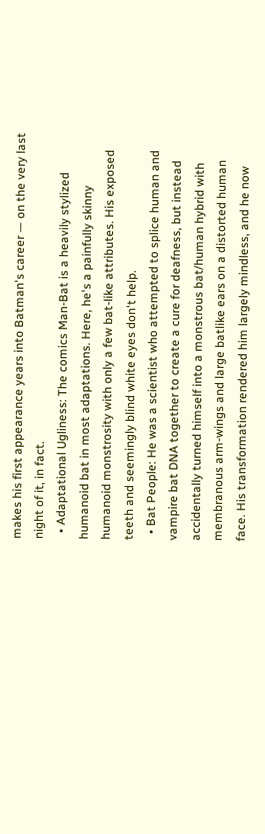makes his first appearance years into Batman's career — on the very last night of it, in fact.
  • Adaptational Ugliness: The comics Man-Bat is a heavily stylized humanoid bat in most adaptations. Here, he's a painfully skinny humanoid monstrosity with only a few bat-like attributes. His exposed teeth and seemingly blind white eyes don't help.
  • Bat People: He was a scientist who attempted to splice human and vampire bat DNA together to create a cure for deafness, but instead accidentally turned himself into a monstrous bat/human hybrid with membranous arm-wings and large batlike ears on a distorted human face. His transformation rendered him largely mindless, and he now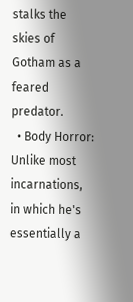stalks the skies of Gotham as a feared predator.
  • Body Horror: Unlike most incarnations, in which he's essentially a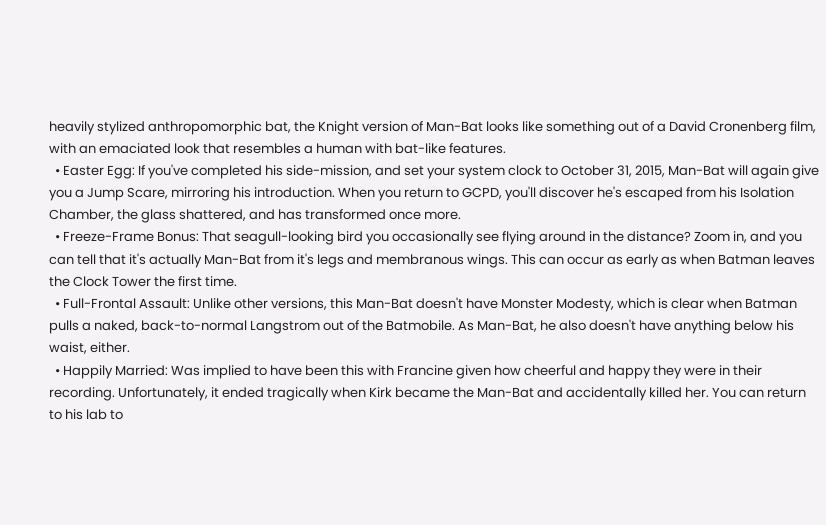heavily stylized anthropomorphic bat, the Knight version of Man-Bat looks like something out of a David Cronenberg film, with an emaciated look that resembles a human with bat-like features.
  • Easter Egg: If you've completed his side-mission, and set your system clock to October 31, 2015, Man-Bat will again give you a Jump Scare, mirroring his introduction. When you return to GCPD, you'll discover he's escaped from his Isolation Chamber, the glass shattered, and has transformed once more.
  • Freeze-Frame Bonus: That seagull-looking bird you occasionally see flying around in the distance? Zoom in, and you can tell that it's actually Man-Bat from it's legs and membranous wings. This can occur as early as when Batman leaves the Clock Tower the first time.
  • Full-Frontal Assault: Unlike other versions, this Man-Bat doesn't have Monster Modesty, which is clear when Batman pulls a naked, back-to-normal Langstrom out of the Batmobile. As Man-Bat, he also doesn't have anything below his waist, either.
  • Happily Married: Was implied to have been this with Francine given how cheerful and happy they were in their recording. Unfortunately, it ended tragically when Kirk became the Man-Bat and accidentally killed her. You can return to his lab to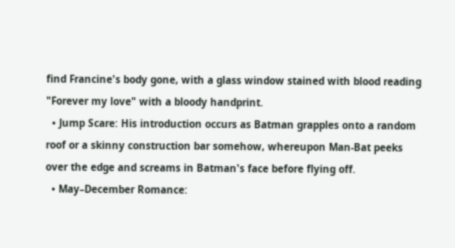find Francine's body gone, with a glass window stained with blood reading "Forever my love" with a bloody handprint.
  • Jump Scare: His introduction occurs as Batman grapples onto a random roof or a skinny construction bar somehow, whereupon Man-Bat peeks over the edge and screams in Batman's face before flying off.
  • May–December Romance: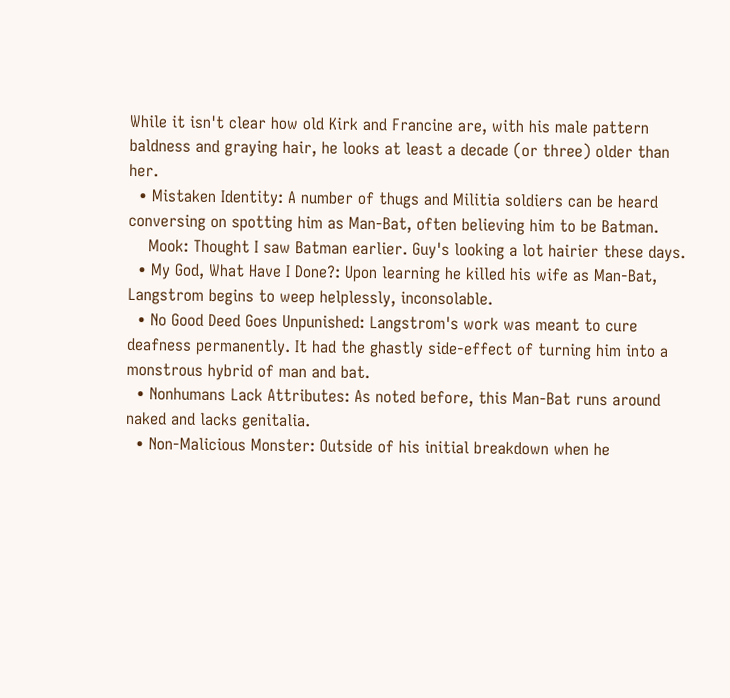While it isn't clear how old Kirk and Francine are, with his male pattern baldness and graying hair, he looks at least a decade (or three) older than her.
  • Mistaken Identity: A number of thugs and Militia soldiers can be heard conversing on spotting him as Man-Bat, often believing him to be Batman.
    Mook: Thought I saw Batman earlier. Guy's looking a lot hairier these days.
  • My God, What Have I Done?: Upon learning he killed his wife as Man-Bat, Langstrom begins to weep helplessly, inconsolable.
  • No Good Deed Goes Unpunished: Langstrom's work was meant to cure deafness permanently. It had the ghastly side-effect of turning him into a monstrous hybrid of man and bat.
  • Nonhumans Lack Attributes: As noted before, this Man-Bat runs around naked and lacks genitalia.
  • Non-Malicious Monster: Outside of his initial breakdown when he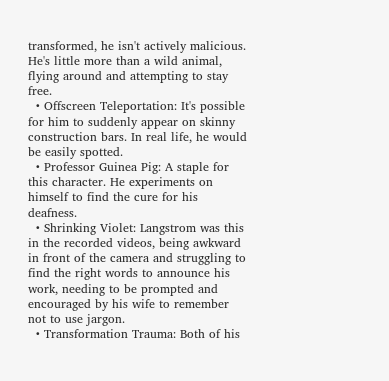transformed, he isn't actively malicious. He's little more than a wild animal, flying around and attempting to stay free.
  • Offscreen Teleportation: It's possible for him to suddenly appear on skinny construction bars. In real life, he would be easily spotted.
  • Professor Guinea Pig: A staple for this character. He experiments on himself to find the cure for his deafness.
  • Shrinking Violet: Langstrom was this in the recorded videos, being awkward in front of the camera and struggling to find the right words to announce his work, needing to be prompted and encouraged by his wife to remember not to use jargon.
  • Transformation Trauma: Both of his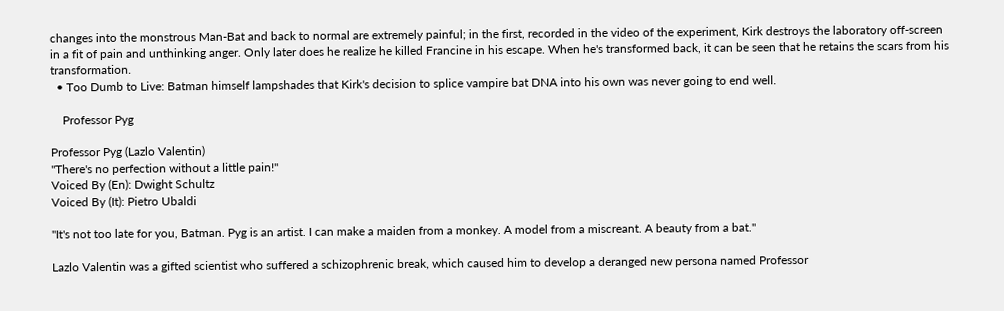changes into the monstrous Man-Bat and back to normal are extremely painful; in the first, recorded in the video of the experiment, Kirk destroys the laboratory off-screen in a fit of pain and unthinking anger. Only later does he realize he killed Francine in his escape. When he's transformed back, it can be seen that he retains the scars from his transformation.
  • Too Dumb to Live: Batman himself lampshades that Kirk's decision to splice vampire bat DNA into his own was never going to end well.

    Professor Pyg

Professor Pyg (Lazlo Valentin)
"There's no perfection without a little pain!"
Voiced By (En): Dwight Schultz
Voiced By (It): Pietro Ubaldi

"It's not too late for you, Batman. Pyg is an artist. I can make a maiden from a monkey. A model from a miscreant. A beauty from a bat."

Lazlo Valentin was a gifted scientist who suffered a schizophrenic break, which caused him to develop a deranged new persona named Professor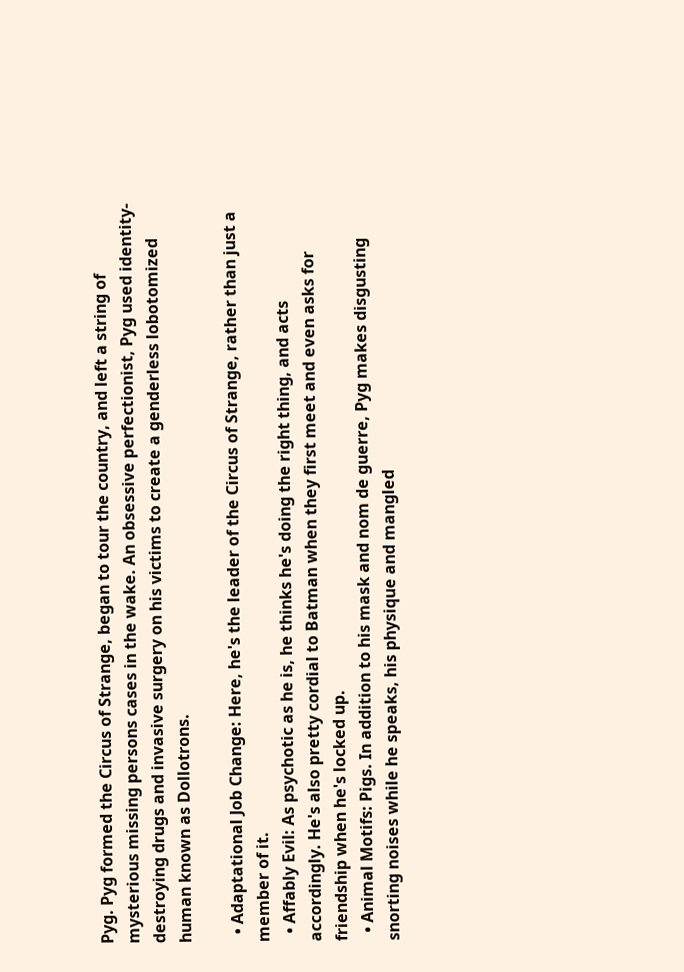Pyg. Pyg formed the Circus of Strange, began to tour the country, and left a string of mysterious missing persons cases in the wake. An obsessive perfectionist, Pyg used identity-destroying drugs and invasive surgery on his victims to create a genderless lobotomized human known as Dollotrons.

  • Adaptational Job Change: Here, he's the leader of the Circus of Strange, rather than just a member of it.
  • Affably Evil: As psychotic as he is, he thinks he's doing the right thing, and acts accordingly. He's also pretty cordial to Batman when they first meet and even asks for friendship when he's locked up.
  • Animal Motifs: Pigs. In addition to his mask and nom de guerre, Pyg makes disgusting snorting noises while he speaks, his physique and mangled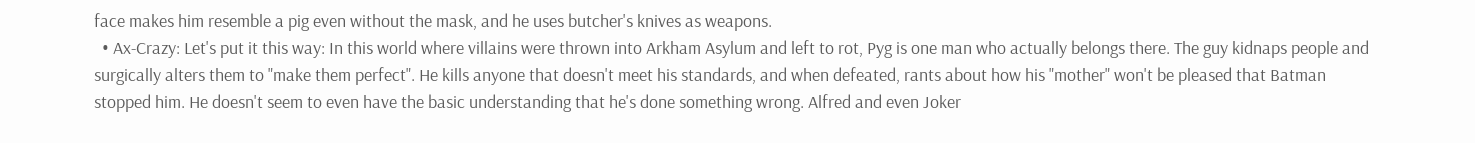face makes him resemble a pig even without the mask, and he uses butcher's knives as weapons.
  • Ax-Crazy: Let's put it this way: In this world where villains were thrown into Arkham Asylum and left to rot, Pyg is one man who actually belongs there. The guy kidnaps people and surgically alters them to "make them perfect". He kills anyone that doesn't meet his standards, and when defeated, rants about how his "mother" won't be pleased that Batman stopped him. He doesn't seem to even have the basic understanding that he's done something wrong. Alfred and even Joker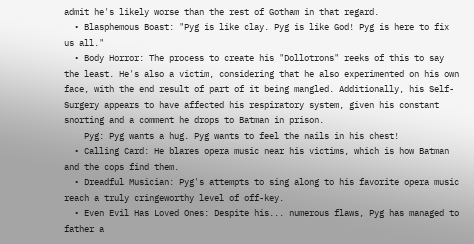admit he's likely worse than the rest of Gotham in that regard.
  • Blasphemous Boast: "Pyg is like clay. Pyg is like God! Pyg is here to fix us all."
  • Body Horror: The process to create his "Dollotrons" reeks of this to say the least. He's also a victim, considering that he also experimented on his own face, with the end result of part of it being mangled. Additionally, his Self-Surgery appears to have affected his respiratory system, given his constant snorting and a comment he drops to Batman in prison.
    Pyg: Pyg wants a hug. Pyg wants to feel the nails in his chest!
  • Calling Card: He blares opera music near his victims, which is how Batman and the cops find them.
  • Dreadful Musician: Pyg's attempts to sing along to his favorite opera music reach a truly cringeworthy level of off-key.
  • Even Evil Has Loved Ones: Despite his... numerous flaws, Pyg has managed to father a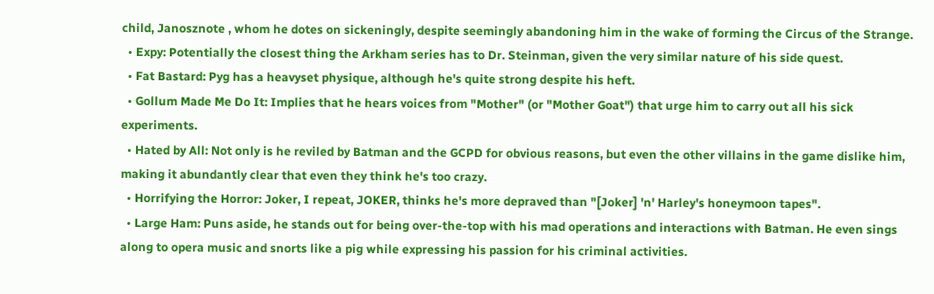child, Janosznote , whom he dotes on sickeningly, despite seemingly abandoning him in the wake of forming the Circus of the Strange.
  • Expy: Potentially the closest thing the Arkham series has to Dr. Steinman, given the very similar nature of his side quest.
  • Fat Bastard: Pyg has a heavyset physique, although he's quite strong despite his heft.
  • Gollum Made Me Do It: Implies that he hears voices from "Mother" (or "Mother Goat") that urge him to carry out all his sick experiments.
  • Hated by All: Not only is he reviled by Batman and the GCPD for obvious reasons, but even the other villains in the game dislike him, making it abundantly clear that even they think he's too crazy.
  • Horrifying the Horror: Joker, I repeat, JOKER, thinks he's more depraved than "[Joker] 'n' Harley's honeymoon tapes".
  • Large Ham: Puns aside, he stands out for being over-the-top with his mad operations and interactions with Batman. He even sings along to opera music and snorts like a pig while expressing his passion for his criminal activities.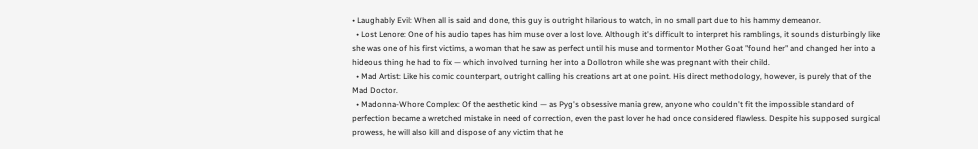• Laughably Evil: When all is said and done, this guy is outright hilarious to watch, in no small part due to his hammy demeanor.
  • Lost Lenore: One of his audio tapes has him muse over a lost love. Although it's difficult to interpret his ramblings, it sounds disturbingly like she was one of his first victims, a woman that he saw as perfect until his muse and tormentor Mother Goat "found her" and changed her into a hideous thing he had to fix — which involved turning her into a Dollotron while she was pregnant with their child.
  • Mad Artist: Like his comic counterpart, outright calling his creations art at one point. His direct methodology, however, is purely that of the Mad Doctor.
  • Madonna-Whore Complex: Of the aesthetic kind — as Pyg's obsessive mania grew, anyone who couldn't fit the impossible standard of perfection became a wretched mistake in need of correction, even the past lover he had once considered flawless. Despite his supposed surgical prowess, he will also kill and dispose of any victim that he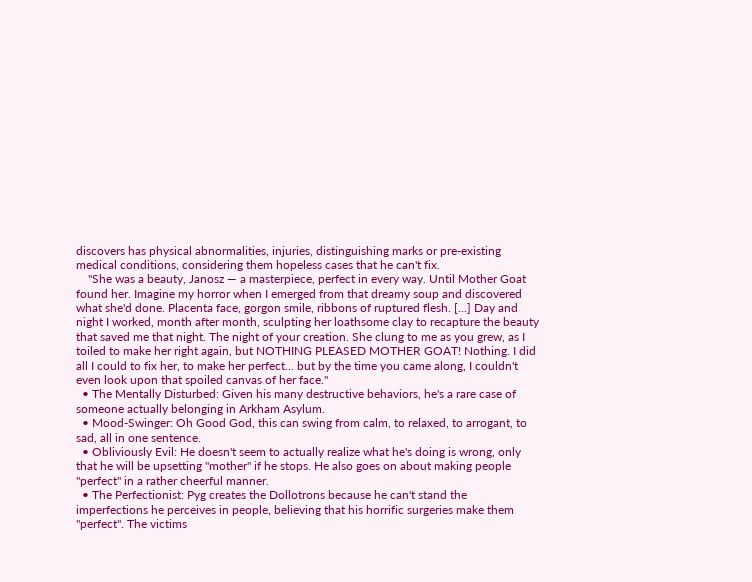discovers has physical abnormalities, injuries, distinguishing marks or pre-existing medical conditions, considering them hopeless cases that he can't fix.
    "She was a beauty, Janosz — a masterpiece, perfect in every way. Until Mother Goat found her. Imagine my horror when I emerged from that dreamy soup and discovered what she'd done. Placenta face, gorgon smile, ribbons of ruptured flesh. [...] Day and night I worked, month after month, sculpting her loathsome clay to recapture the beauty that saved me that night. The night of your creation. She clung to me as you grew, as I toiled to make her right again, but NOTHING PLEASED MOTHER GOAT! Nothing. I did all I could to fix her, to make her perfect... but by the time you came along, I couldn't even look upon that spoiled canvas of her face."
  • The Mentally Disturbed: Given his many destructive behaviors, he's a rare case of someone actually belonging in Arkham Asylum.
  • Mood-Swinger: Oh Good God, this can swing from calm, to relaxed, to arrogant, to sad, all in one sentence.
  • Obliviously Evil: He doesn't seem to actually realize what he's doing is wrong, only that he will be upsetting "mother" if he stops. He also goes on about making people "perfect" in a rather cheerful manner.
  • The Perfectionist: Pyg creates the Dollotrons because he can't stand the imperfections he perceives in people, believing that his horrific surgeries make them "perfect". The victims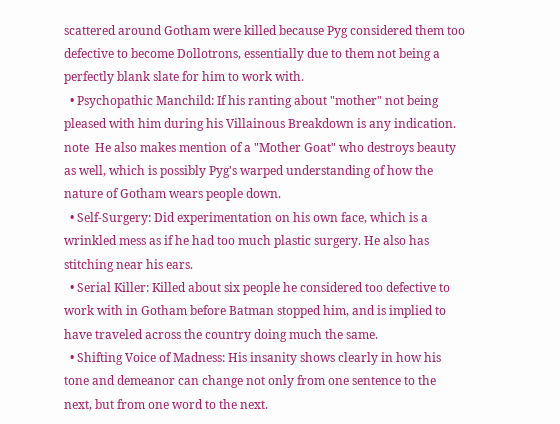scattered around Gotham were killed because Pyg considered them too defective to become Dollotrons, essentially due to them not being a perfectly blank slate for him to work with.
  • Psychopathic Manchild: If his ranting about "mother" not being pleased with him during his Villainous Breakdown is any indication. note  He also makes mention of a "Mother Goat" who destroys beauty as well, which is possibly Pyg's warped understanding of how the nature of Gotham wears people down.
  • Self-Surgery: Did experimentation on his own face, which is a wrinkled mess as if he had too much plastic surgery. He also has stitching near his ears.
  • Serial Killer: Killed about six people he considered too defective to work with in Gotham before Batman stopped him, and is implied to have traveled across the country doing much the same.
  • Shifting Voice of Madness: His insanity shows clearly in how his tone and demeanor can change not only from one sentence to the next, but from one word to the next.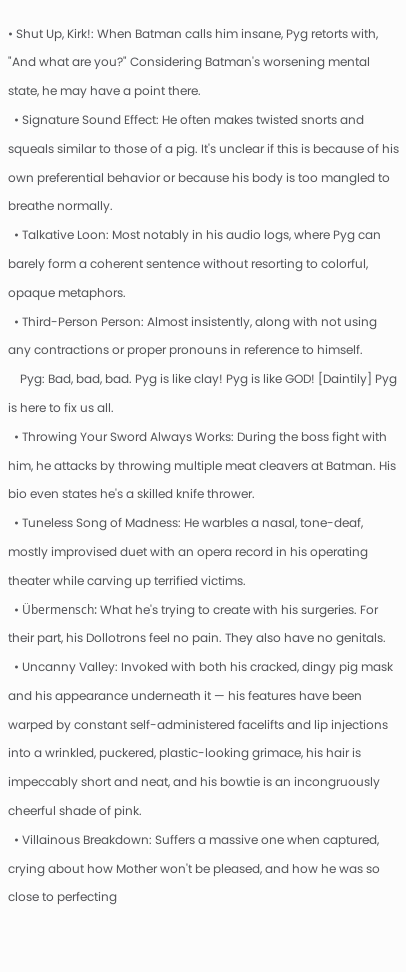• Shut Up, Kirk!: When Batman calls him insane, Pyg retorts with, "And what are you?" Considering Batman's worsening mental state, he may have a point there.
  • Signature Sound Effect: He often makes twisted snorts and squeals similar to those of a pig. It's unclear if this is because of his own preferential behavior or because his body is too mangled to breathe normally.
  • Talkative Loon: Most notably in his audio logs, where Pyg can barely form a coherent sentence without resorting to colorful, opaque metaphors.
  • Third-Person Person: Almost insistently, along with not using any contractions or proper pronouns in reference to himself.
    Pyg: Bad, bad, bad. Pyg is like clay! Pyg is like GOD! [Daintily] Pyg is here to fix us all.
  • Throwing Your Sword Always Works: During the boss fight with him, he attacks by throwing multiple meat cleavers at Batman. His bio even states he's a skilled knife thrower.
  • Tuneless Song of Madness: He warbles a nasal, tone-deaf, mostly improvised duet with an opera record in his operating theater while carving up terrified victims.
  • Übermensch: What he's trying to create with his surgeries. For their part, his Dollotrons feel no pain. They also have no genitals.
  • Uncanny Valley: Invoked with both his cracked, dingy pig mask and his appearance underneath it — his features have been warped by constant self-administered facelifts and lip injections into a wrinkled, puckered, plastic-looking grimace, his hair is impeccably short and neat, and his bowtie is an incongruously cheerful shade of pink.
  • Villainous Breakdown: Suffers a massive one when captured, crying about how Mother won't be pleased, and how he was so close to perfecting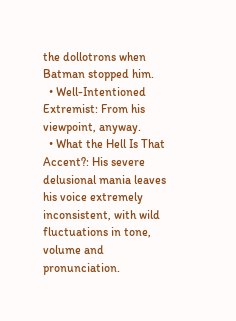the dollotrons when Batman stopped him.
  • Well-Intentioned Extremist: From his viewpoint, anyway.
  • What the Hell Is That Accent?: His severe delusional mania leaves his voice extremely inconsistent, with wild fluctuations in tone, volume and pronunciation.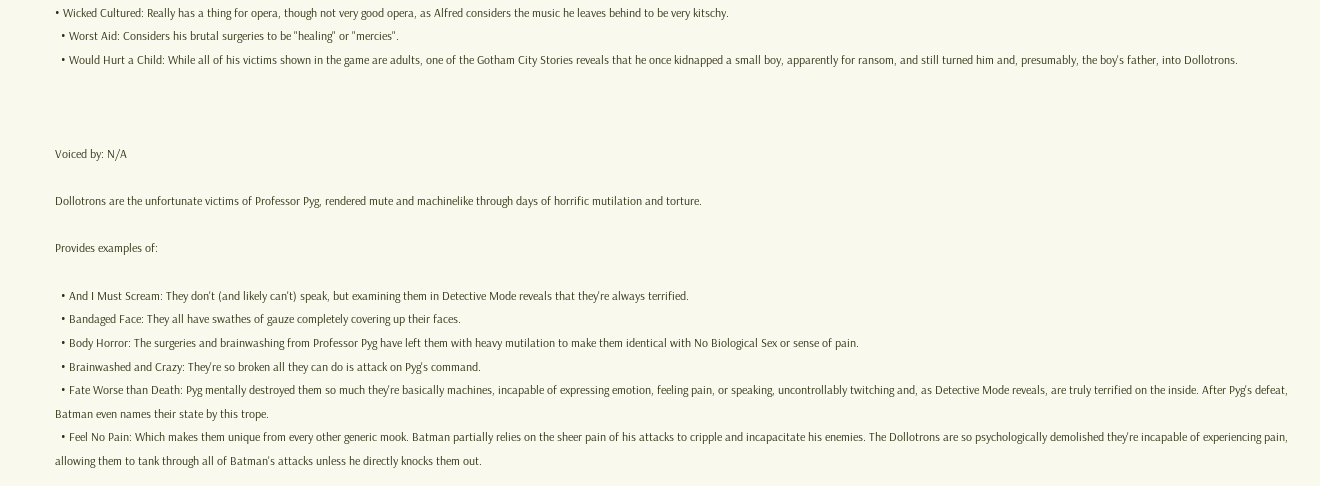• Wicked Cultured: Really has a thing for opera, though not very good opera, as Alfred considers the music he leaves behind to be very kitschy.
  • Worst Aid: Considers his brutal surgeries to be "healing" or "mercies".
  • Would Hurt a Child: While all of his victims shown in the game are adults, one of the Gotham City Stories reveals that he once kidnapped a small boy, apparently for ransom, and still turned him and, presumably, the boy's father, into Dollotrons.



Voiced by: N/A

Dollotrons are the unfortunate victims of Professor Pyg, rendered mute and machinelike through days of horrific mutilation and torture.

Provides examples of:

  • And I Must Scream: They don't (and likely can't) speak, but examining them in Detective Mode reveals that they're always terrified.
  • Bandaged Face: They all have swathes of gauze completely covering up their faces.
  • Body Horror: The surgeries and brainwashing from Professor Pyg have left them with heavy mutilation to make them identical with No Biological Sex or sense of pain.
  • Brainwashed and Crazy: They're so broken all they can do is attack on Pyg's command.
  • Fate Worse than Death: Pyg mentally destroyed them so much they're basically machines, incapable of expressing emotion, feeling pain, or speaking, uncontrollably twitching and, as Detective Mode reveals, are truly terrified on the inside. After Pyg's defeat, Batman even names their state by this trope.
  • Feel No Pain: Which makes them unique from every other generic mook. Batman partially relies on the sheer pain of his attacks to cripple and incapacitate his enemies. The Dollotrons are so psychologically demolished they're incapable of experiencing pain, allowing them to tank through all of Batman's attacks unless he directly knocks them out.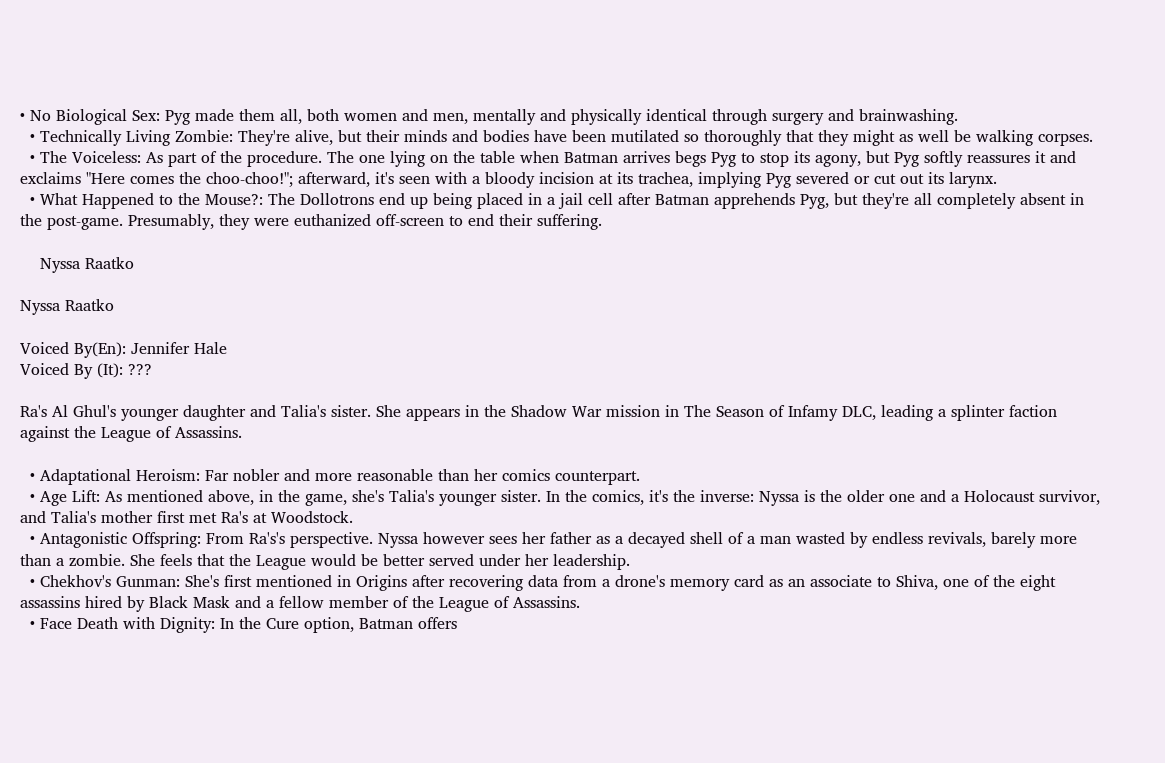• No Biological Sex: Pyg made them all, both women and men, mentally and physically identical through surgery and brainwashing.
  • Technically Living Zombie: They're alive, but their minds and bodies have been mutilated so thoroughly that they might as well be walking corpses.
  • The Voiceless: As part of the procedure. The one lying on the table when Batman arrives begs Pyg to stop its agony, but Pyg softly reassures it and exclaims "Here comes the choo-choo!"; afterward, it's seen with a bloody incision at its trachea, implying Pyg severed or cut out its larynx.
  • What Happened to the Mouse?: The Dollotrons end up being placed in a jail cell after Batman apprehends Pyg, but they're all completely absent in the post-game. Presumably, they were euthanized off-screen to end their suffering.

    Nyssa Raatko

Nyssa Raatko

Voiced By(En): Jennifer Hale
Voiced By (It): ???

Ra's Al Ghul's younger daughter and Talia's sister. She appears in the Shadow War mission in The Season of Infamy DLC, leading a splinter faction against the League of Assassins.

  • Adaptational Heroism: Far nobler and more reasonable than her comics counterpart.
  • Age Lift: As mentioned above, in the game, she's Talia's younger sister. In the comics, it's the inverse: Nyssa is the older one and a Holocaust survivor, and Talia's mother first met Ra's at Woodstock.
  • Antagonistic Offspring: From Ra's's perspective. Nyssa however sees her father as a decayed shell of a man wasted by endless revivals, barely more than a zombie. She feels that the League would be better served under her leadership.
  • Chekhov's Gunman: She's first mentioned in Origins after recovering data from a drone's memory card as an associate to Shiva, one of the eight assassins hired by Black Mask and a fellow member of the League of Assassins.
  • Face Death with Dignity: In the Cure option, Batman offers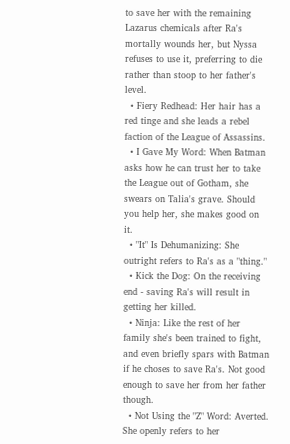to save her with the remaining Lazarus chemicals after Ra's mortally wounds her, but Nyssa refuses to use it, preferring to die rather than stoop to her father's level.
  • Fiery Redhead: Her hair has a red tinge and she leads a rebel faction of the League of Assassins.
  • I Gave My Word: When Batman asks how he can trust her to take the League out of Gotham, she swears on Talia's grave. Should you help her, she makes good on it.
  • "It" Is Dehumanizing: She outright refers to Ra's as a "thing."
  • Kick the Dog: On the receiving end - saving Ra's will result in getting her killed.
  • Ninja: Like the rest of her family she's been trained to fight, and even briefly spars with Batman if he choses to save Ra's. Not good enough to save her from her father though.
  • Not Using the "Z" Word: Averted. She openly refers to her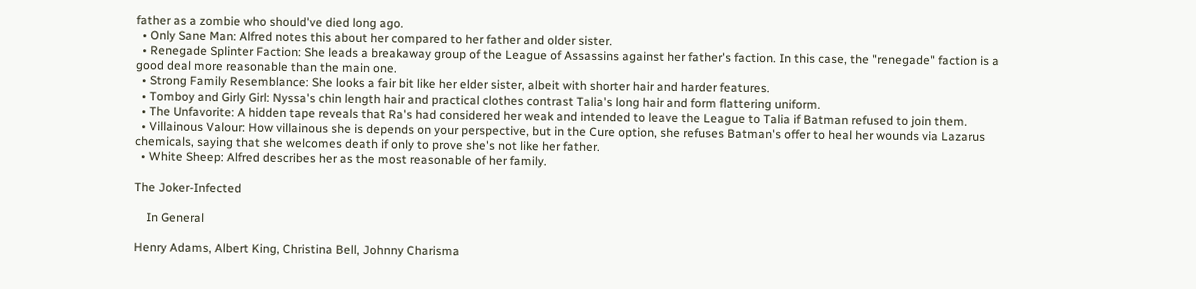father as a zombie who should've died long ago.
  • Only Sane Man: Alfred notes this about her compared to her father and older sister.
  • Renegade Splinter Faction: She leads a breakaway group of the League of Assassins against her father's faction. In this case, the "renegade" faction is a good deal more reasonable than the main one.
  • Strong Family Resemblance: She looks a fair bit like her elder sister, albeit with shorter hair and harder features.
  • Tomboy and Girly Girl: Nyssa's chin length hair and practical clothes contrast Talia's long hair and form flattering uniform.
  • The Unfavorite: A hidden tape reveals that Ra's had considered her weak and intended to leave the League to Talia if Batman refused to join them.
  • Villainous Valour: How villainous she is depends on your perspective, but in the Cure option, she refuses Batman's offer to heal her wounds via Lazarus chemicals, saying that she welcomes death if only to prove she's not like her father.
  • White Sheep: Alfred describes her as the most reasonable of her family.

The Joker-Infected

    In General

Henry Adams, Albert King, Christina Bell, Johnny Charisma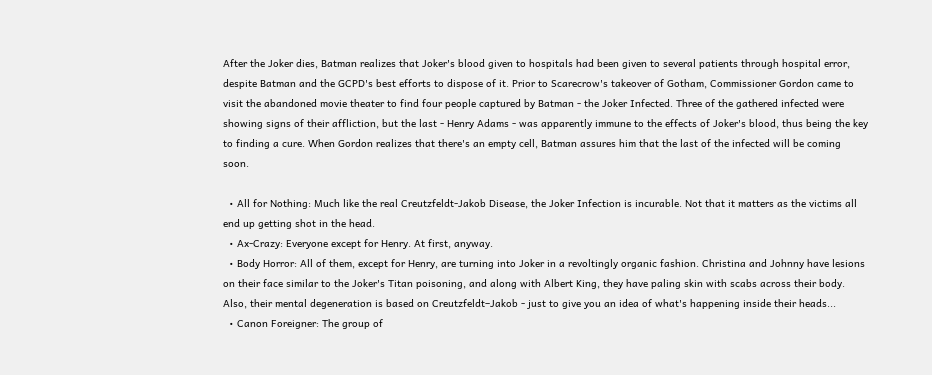After the Joker dies, Batman realizes that Joker's blood given to hospitals had been given to several patients through hospital error, despite Batman and the GCPD's best efforts to dispose of it. Prior to Scarecrow's takeover of Gotham, Commissioner Gordon came to visit the abandoned movie theater to find four people captured by Batman - the Joker Infected. Three of the gathered infected were showing signs of their affliction, but the last - Henry Adams - was apparently immune to the effects of Joker's blood, thus being the key to finding a cure. When Gordon realizes that there's an empty cell, Batman assures him that the last of the infected will be coming soon.

  • All for Nothing: Much like the real Creutzfeldt-Jakob Disease, the Joker Infection is incurable. Not that it matters as the victims all end up getting shot in the head.
  • Ax-Crazy: Everyone except for Henry. At first, anyway.
  • Body Horror: All of them, except for Henry, are turning into Joker in a revoltingly organic fashion. Christina and Johnny have lesions on their face similar to the Joker's Titan poisoning, and along with Albert King, they have paling skin with scabs across their body. Also, their mental degeneration is based on Creutzfeldt–Jakob - just to give you an idea of what's happening inside their heads...
  • Canon Foreigner: The group of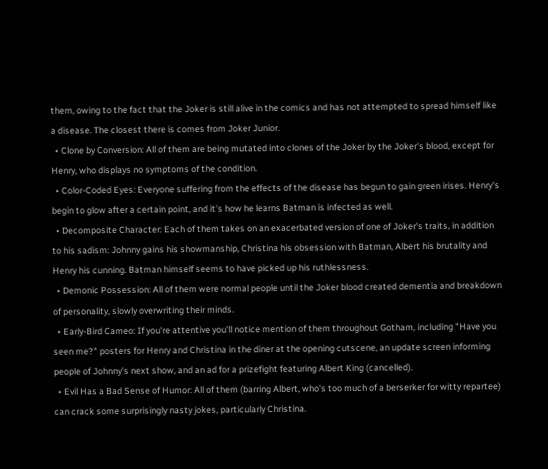them, owing to the fact that the Joker is still alive in the comics and has not attempted to spread himself like a disease. The closest there is comes from Joker Junior.
  • Clone by Conversion: All of them are being mutated into clones of the Joker by the Joker's blood, except for Henry, who displays no symptoms of the condition.
  • Color-Coded Eyes: Everyone suffering from the effects of the disease has begun to gain green irises. Henry's begin to glow after a certain point, and it's how he learns Batman is infected as well.
  • Decomposite Character: Each of them takes on an exacerbated version of one of Joker's traits, in addition to his sadism: Johnny gains his showmanship, Christina his obsession with Batman, Albert his brutality and Henry his cunning. Batman himself seems to have picked up his ruthlessness.
  • Demonic Possession: All of them were normal people until the Joker blood created dementia and breakdown of personality, slowly overwriting their minds.
  • Early-Bird Cameo: If you're attentive you'll notice mention of them throughout Gotham, including "Have you seen me?" posters for Henry and Christina in the diner at the opening cutscene, an update screen informing people of Johnny's next show, and an ad for a prizefight featuring Albert King (cancelled).
  • Evil Has a Bad Sense of Humor: All of them (barring Albert, who's too much of a berserker for witty repartee) can crack some surprisingly nasty jokes, particularly Christina.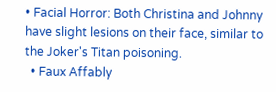• Facial Horror: Both Christina and Johnny have slight lesions on their face, similar to the Joker's Titan poisoning.
  • Faux Affably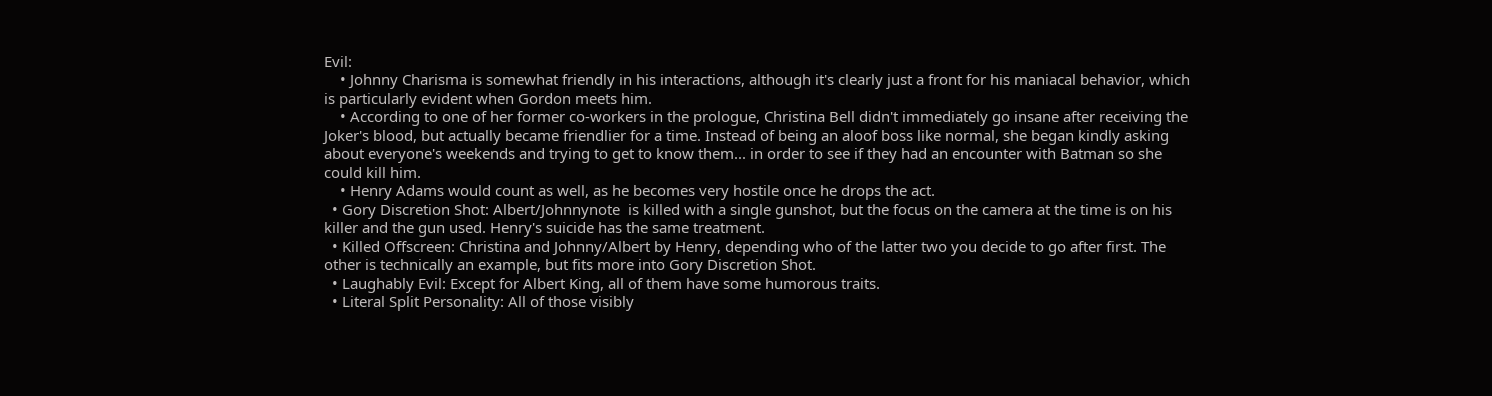Evil:
    • Johnny Charisma is somewhat friendly in his interactions, although it's clearly just a front for his maniacal behavior, which is particularly evident when Gordon meets him.
    • According to one of her former co-workers in the prologue, Christina Bell didn't immediately go insane after receiving the Joker's blood, but actually became friendlier for a time. Instead of being an aloof boss like normal, she began kindly asking about everyone's weekends and trying to get to know them... in order to see if they had an encounter with Batman so she could kill him.
    • Henry Adams would count as well, as he becomes very hostile once he drops the act.
  • Gory Discretion Shot: Albert/Johnnynote  is killed with a single gunshot, but the focus on the camera at the time is on his killer and the gun used. Henry's suicide has the same treatment.
  • Killed Offscreen: Christina and Johnny/Albert by Henry, depending who of the latter two you decide to go after first. The other is technically an example, but fits more into Gory Discretion Shot.
  • Laughably Evil: Except for Albert King, all of them have some humorous traits.
  • Literal Split Personality: All of those visibly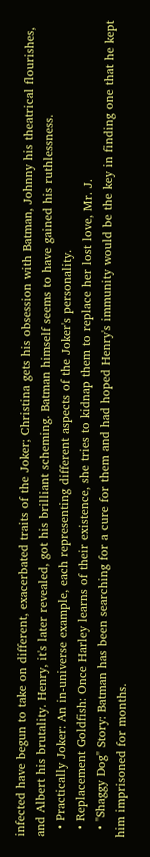infected have begun to take on different, exacerbated traits of the Joker; Christina gets his obsession with Batman, Johnny his theatrical flourishes, and Albert his brutality. Henry, it's later revealed, got his brilliant scheming. Batman himself seems to have gained his ruthlessness.
  • Practically Joker: An in-universe example, each representing different aspects of the Joker's personality.
  • Replacement Goldfish: Once Harley learns of their existence, she tries to kidnap them to replace her lost love, Mr. J.
  • "Shaggy Dog" Story: Batman has been searching for a cure for them and had hoped Henry's immunity would be the key in finding one that he kept him imprisoned for months.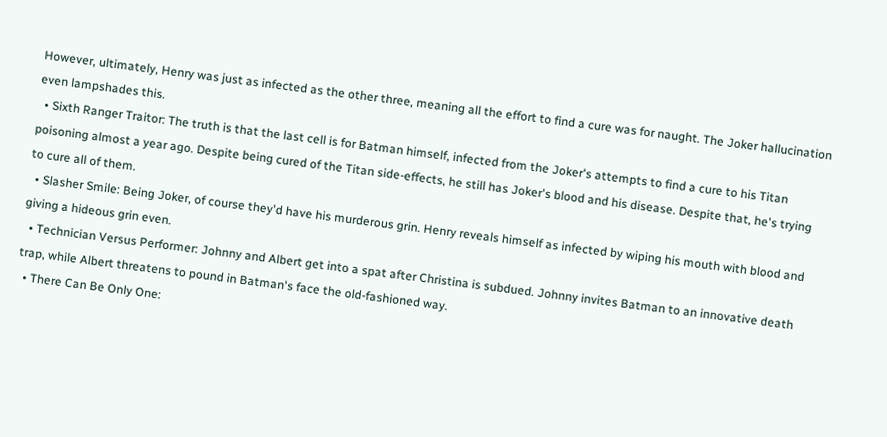However, ultimately, Henry was just as infected as the other three, meaning all the effort to find a cure was for naught. The Joker hallucination even lampshades this.
  • Sixth Ranger Traitor: The truth is that the last cell is for Batman himself, infected from the Joker's attempts to find a cure to his Titan poisoning almost a year ago. Despite being cured of the Titan side-effects, he still has Joker's blood and his disease. Despite that, he's trying to cure all of them.
  • Slasher Smile: Being Joker, of course they'd have his murderous grin. Henry reveals himself as infected by wiping his mouth with blood and giving a hideous grin even.
  • Technician Versus Performer: Johnny and Albert get into a spat after Christina is subdued. Johnny invites Batman to an innovative death trap, while Albert threatens to pound in Batman's face the old-fashioned way.
  • There Can Be Only One: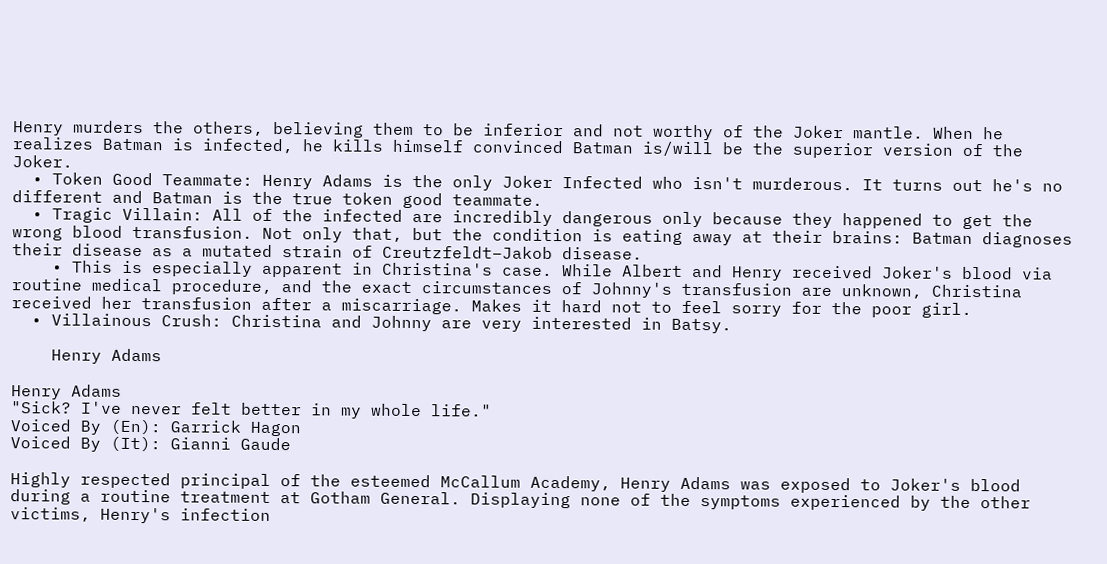Henry murders the others, believing them to be inferior and not worthy of the Joker mantle. When he realizes Batman is infected, he kills himself convinced Batman is/will be the superior version of the Joker.
  • Token Good Teammate: Henry Adams is the only Joker Infected who isn't murderous. It turns out he's no different and Batman is the true token good teammate.
  • Tragic Villain: All of the infected are incredibly dangerous only because they happened to get the wrong blood transfusion. Not only that, but the condition is eating away at their brains: Batman diagnoses their disease as a mutated strain of Creutzfeldt–Jakob disease.
    • This is especially apparent in Christina's case. While Albert and Henry received Joker's blood via routine medical procedure, and the exact circumstances of Johnny's transfusion are unknown, Christina received her transfusion after a miscarriage. Makes it hard not to feel sorry for the poor girl.
  • Villainous Crush: Christina and Johnny are very interested in Batsy.

    Henry Adams

Henry Adams
"Sick? I've never felt better in my whole life."
Voiced By (En): Garrick Hagon
Voiced By (It): Gianni Gaude

Highly respected principal of the esteemed McCallum Academy, Henry Adams was exposed to Joker's blood during a routine treatment at Gotham General. Displaying none of the symptoms experienced by the other victims, Henry's infection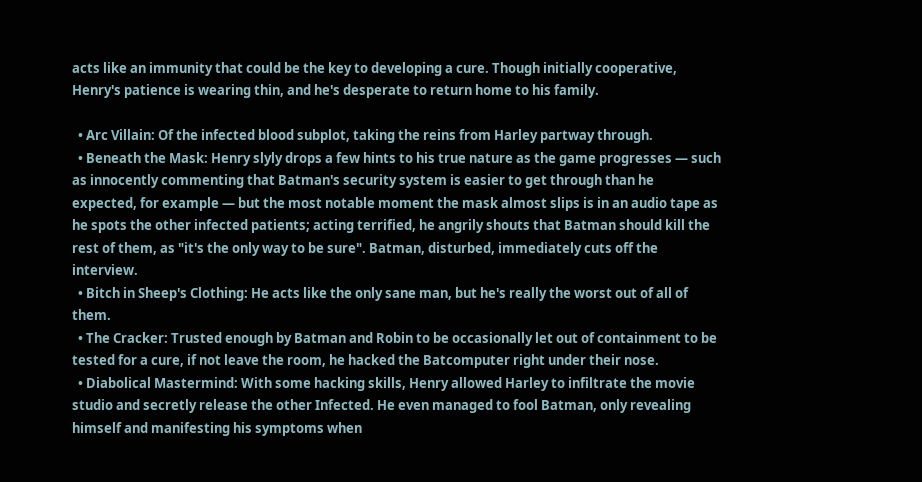acts like an immunity that could be the key to developing a cure. Though initially cooperative, Henry's patience is wearing thin, and he's desperate to return home to his family.

  • Arc Villain: Of the infected blood subplot, taking the reins from Harley partway through.
  • Beneath the Mask: Henry slyly drops a few hints to his true nature as the game progresses — such as innocently commenting that Batman's security system is easier to get through than he expected, for example — but the most notable moment the mask almost slips is in an audio tape as he spots the other infected patients; acting terrified, he angrily shouts that Batman should kill the rest of them, as "it's the only way to be sure". Batman, disturbed, immediately cuts off the interview.
  • Bitch in Sheep's Clothing: He acts like the only sane man, but he's really the worst out of all of them.
  • The Cracker: Trusted enough by Batman and Robin to be occasionally let out of containment to be tested for a cure, if not leave the room, he hacked the Batcomputer right under their nose.
  • Diabolical Mastermind: With some hacking skills, Henry allowed Harley to infiltrate the movie studio and secretly release the other Infected. He even managed to fool Batman, only revealing himself and manifesting his symptoms when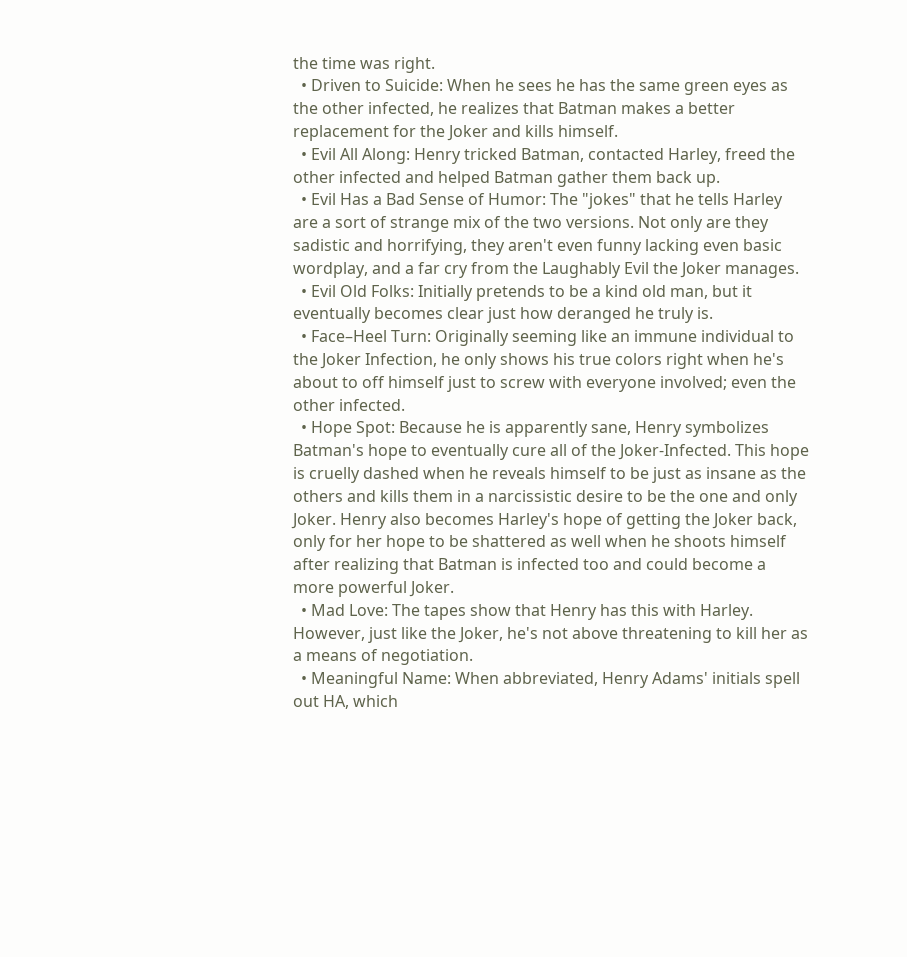the time was right.
  • Driven to Suicide: When he sees he has the same green eyes as the other infected, he realizes that Batman makes a better replacement for the Joker and kills himself.
  • Evil All Along: Henry tricked Batman, contacted Harley, freed the other infected and helped Batman gather them back up.
  • Evil Has a Bad Sense of Humor: The "jokes" that he tells Harley are a sort of strange mix of the two versions. Not only are they sadistic and horrifying, they aren't even funny lacking even basic wordplay, and a far cry from the Laughably Evil the Joker manages.
  • Evil Old Folks: Initially pretends to be a kind old man, but it eventually becomes clear just how deranged he truly is.
  • Face–Heel Turn: Originally seeming like an immune individual to the Joker Infection, he only shows his true colors right when he's about to off himself just to screw with everyone involved; even the other infected.
  • Hope Spot: Because he is apparently sane, Henry symbolizes Batman's hope to eventually cure all of the Joker-Infected. This hope is cruelly dashed when he reveals himself to be just as insane as the others and kills them in a narcissistic desire to be the one and only Joker. Henry also becomes Harley's hope of getting the Joker back, only for her hope to be shattered as well when he shoots himself after realizing that Batman is infected too and could become a more powerful Joker.
  • Mad Love: The tapes show that Henry has this with Harley. However, just like the Joker, he's not above threatening to kill her as a means of negotiation.
  • Meaningful Name: When abbreviated, Henry Adams' initials spell out HA, which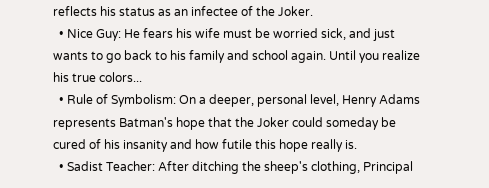reflects his status as an infectee of the Joker.
  • Nice Guy: He fears his wife must be worried sick, and just wants to go back to his family and school again. Until you realize his true colors...
  • Rule of Symbolism: On a deeper, personal level, Henry Adams represents Batman's hope that the Joker could someday be cured of his insanity and how futile this hope really is.
  • Sadist Teacher: After ditching the sheep's clothing, Principal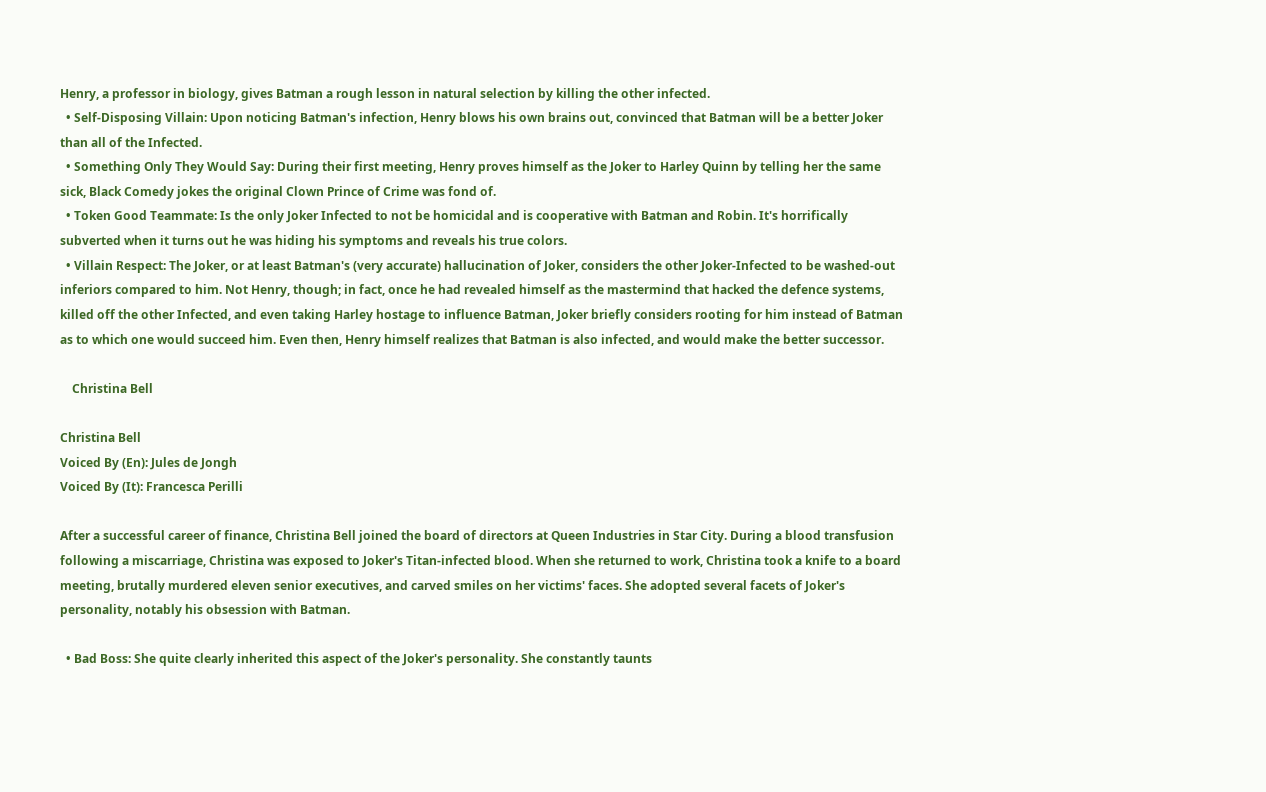Henry, a professor in biology, gives Batman a rough lesson in natural selection by killing the other infected.
  • Self-Disposing Villain: Upon noticing Batman's infection, Henry blows his own brains out, convinced that Batman will be a better Joker than all of the Infected.
  • Something Only They Would Say: During their first meeting, Henry proves himself as the Joker to Harley Quinn by telling her the same sick, Black Comedy jokes the original Clown Prince of Crime was fond of.
  • Token Good Teammate: Is the only Joker Infected to not be homicidal and is cooperative with Batman and Robin. It's horrifically subverted when it turns out he was hiding his symptoms and reveals his true colors.
  • Villain Respect: The Joker, or at least Batman's (very accurate) hallucination of Joker, considers the other Joker-Infected to be washed-out inferiors compared to him. Not Henry, though; in fact, once he had revealed himself as the mastermind that hacked the defence systems, killed off the other Infected, and even taking Harley hostage to influence Batman, Joker briefly considers rooting for him instead of Batman as to which one would succeed him. Even then, Henry himself realizes that Batman is also infected, and would make the better successor.

    Christina Bell

Christina Bell
Voiced By (En): Jules de Jongh
Voiced By (It): Francesca Perilli

After a successful career of finance, Christina Bell joined the board of directors at Queen Industries in Star City. During a blood transfusion following a miscarriage, Christina was exposed to Joker's Titan-infected blood. When she returned to work, Christina took a knife to a board meeting, brutally murdered eleven senior executives, and carved smiles on her victims' faces. She adopted several facets of Joker's personality, notably his obsession with Batman.

  • Bad Boss: She quite clearly inherited this aspect of the Joker's personality. She constantly taunts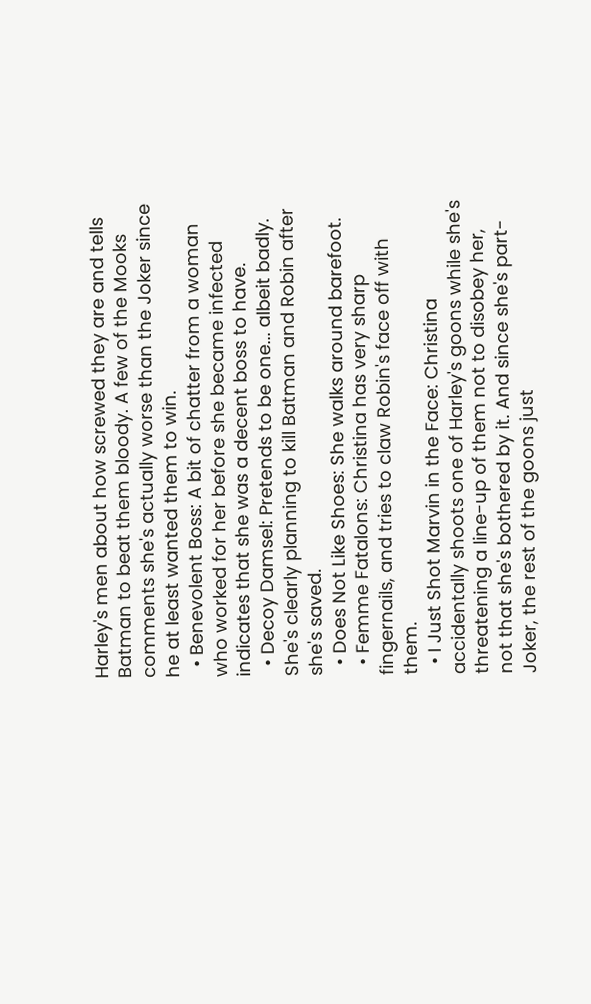Harley's men about how screwed they are and tells Batman to beat them bloody. A few of the Mooks comments she's actually worse than the Joker since he at least wanted them to win.
  • Benevolent Boss: A bit of chatter from a woman who worked for her before she became infected indicates that she was a decent boss to have.
  • Decoy Damsel: Pretends to be one... albeit badly. She's clearly planning to kill Batman and Robin after she's saved.
  • Does Not Like Shoes: She walks around barefoot.
  • Femme Fatalons: Christina has very sharp fingernails, and tries to claw Robin's face off with them.
  • I Just Shot Marvin in the Face: Christina accidentally shoots one of Harley's goons while she's threatening a line-up of them not to disobey her, not that she's bothered by it. And since she's part-Joker, the rest of the goons just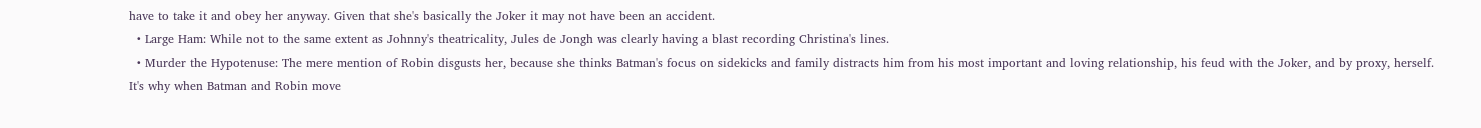have to take it and obey her anyway. Given that she's basically the Joker it may not have been an accident.
  • Large Ham: While not to the same extent as Johnny's theatricality, Jules de Jongh was clearly having a blast recording Christina's lines.
  • Murder the Hypotenuse: The mere mention of Robin disgusts her, because she thinks Batman's focus on sidekicks and family distracts him from his most important and loving relationship, his feud with the Joker, and by proxy, herself. It's why when Batman and Robin move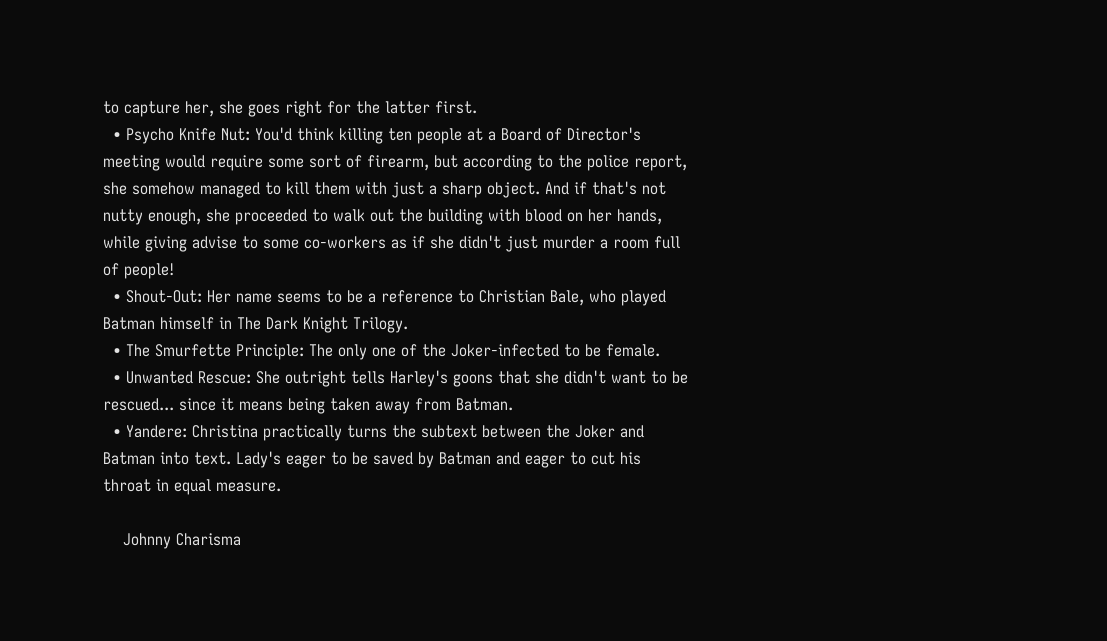to capture her, she goes right for the latter first.
  • Psycho Knife Nut: You'd think killing ten people at a Board of Director's meeting would require some sort of firearm, but according to the police report, she somehow managed to kill them with just a sharp object. And if that's not nutty enough, she proceeded to walk out the building with blood on her hands, while giving advise to some co-workers as if she didn't just murder a room full of people!
  • Shout-Out: Her name seems to be a reference to Christian Bale, who played Batman himself in The Dark Knight Trilogy.
  • The Smurfette Principle: The only one of the Joker-infected to be female.
  • Unwanted Rescue: She outright tells Harley's goons that she didn't want to be rescued... since it means being taken away from Batman.
  • Yandere: Christina practically turns the subtext between the Joker and Batman into text. Lady's eager to be saved by Batman and eager to cut his throat in equal measure.

    Johnny Charisma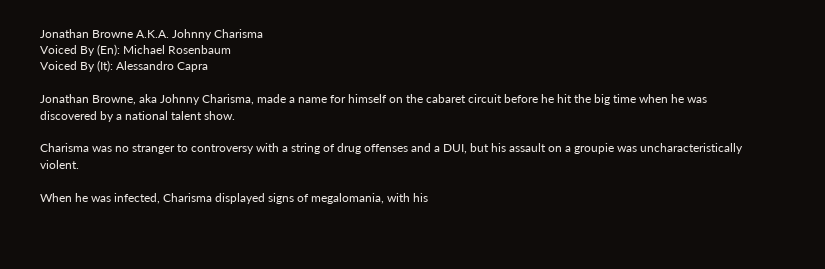Jonathan Browne A.K.A. Johnny Charisma
Voiced By (En): Michael Rosenbaum
Voiced By (It): Alessandro Capra

Jonathan Browne, aka Johnny Charisma, made a name for himself on the cabaret circuit before he hit the big time when he was discovered by a national talent show.

Charisma was no stranger to controversy with a string of drug offenses and a DUI, but his assault on a groupie was uncharacteristically violent.

When he was infected, Charisma displayed signs of megalomania, with his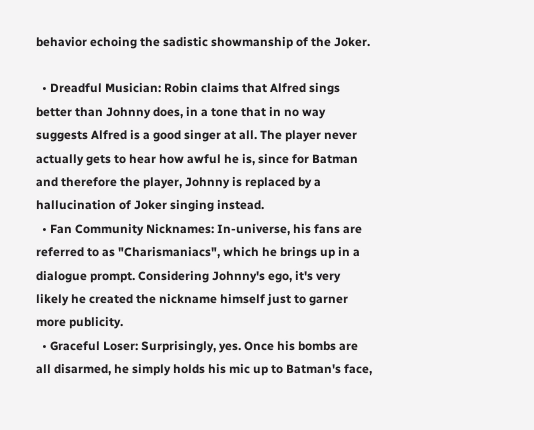behavior echoing the sadistic showmanship of the Joker.

  • Dreadful Musician: Robin claims that Alfred sings better than Johnny does, in a tone that in no way suggests Alfred is a good singer at all. The player never actually gets to hear how awful he is, since for Batman and therefore the player, Johnny is replaced by a hallucination of Joker singing instead.
  • Fan Community Nicknames: In-universe, his fans are referred to as "Charismaniacs", which he brings up in a dialogue prompt. Considering Johnny's ego, it's very likely he created the nickname himself just to garner more publicity.
  • Graceful Loser: Surprisingly, yes. Once his bombs are all disarmed, he simply holds his mic up to Batman's face,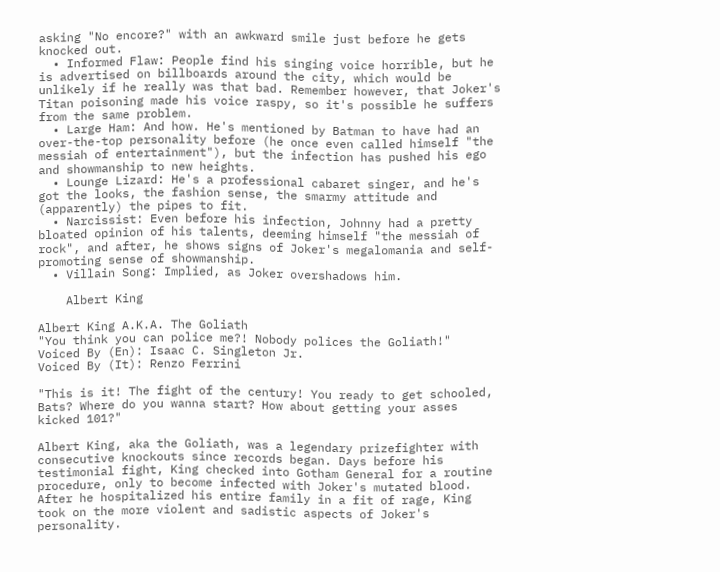asking "No encore?" with an awkward smile just before he gets knocked out.
  • Informed Flaw: People find his singing voice horrible, but he is advertised on billboards around the city, which would be unlikely if he really was that bad. Remember however, that Joker's Titan poisoning made his voice raspy, so it's possible he suffers from the same problem.
  • Large Ham: And how. He's mentioned by Batman to have had an over-the-top personality before (he once even called himself "the messiah of entertainment"), but the infection has pushed his ego and showmanship to new heights.
  • Lounge Lizard: He's a professional cabaret singer, and he's got the looks, the fashion sense, the smarmy attitude and (apparently) the pipes to fit.
  • Narcissist: Even before his infection, Johnny had a pretty bloated opinion of his talents, deeming himself "the messiah of rock", and after, he shows signs of Joker's megalomania and self-promoting sense of showmanship.
  • Villain Song: Implied, as Joker overshadows him.

    Albert King

Albert King A.K.A. The Goliath
"You think you can police me?! Nobody polices the Goliath!"
Voiced By (En): Isaac C. Singleton Jr.
Voiced By (It): Renzo Ferrini

"This is it! The fight of the century! You ready to get schooled, Bats? Where do you wanna start? How about getting your asses kicked 101?"

Albert King, aka the Goliath, was a legendary prizefighter with consecutive knockouts since records began. Days before his testimonial fight, King checked into Gotham General for a routine procedure, only to become infected with Joker's mutated blood. After he hospitalized his entire family in a fit of rage, King took on the more violent and sadistic aspects of Joker's personality.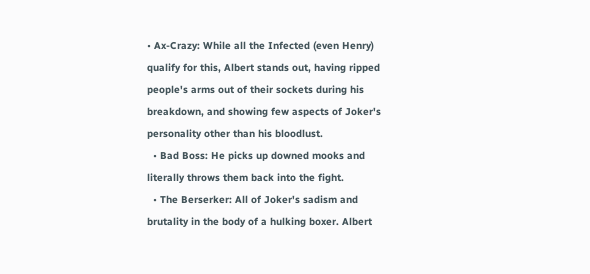• Ax-Crazy: While all the Infected (even Henry) qualify for this, Albert stands out, having ripped people's arms out of their sockets during his breakdown, and showing few aspects of Joker's personality other than his bloodlust.
  • Bad Boss: He picks up downed mooks and literally throws them back into the fight.
  • The Berserker: All of Joker's sadism and brutality in the body of a hulking boxer. Albert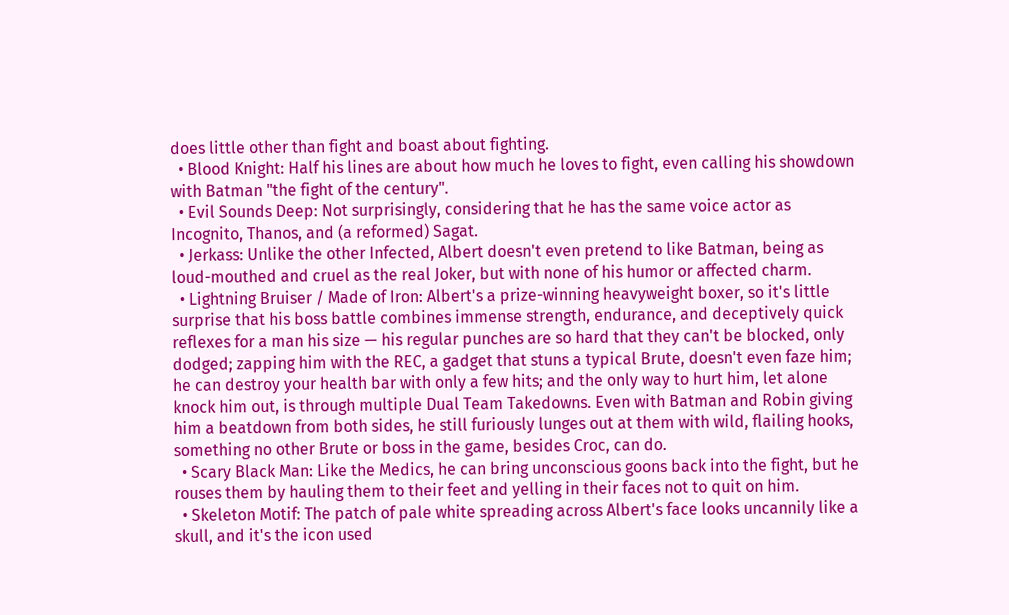does little other than fight and boast about fighting.
  • Blood Knight: Half his lines are about how much he loves to fight, even calling his showdown with Batman "the fight of the century".
  • Evil Sounds Deep: Not surprisingly, considering that he has the same voice actor as Incognito, Thanos, and (a reformed) Sagat.
  • Jerkass: Unlike the other Infected, Albert doesn't even pretend to like Batman, being as loud-mouthed and cruel as the real Joker, but with none of his humor or affected charm.
  • Lightning Bruiser / Made of Iron: Albert's a prize-winning heavyweight boxer, so it's little surprise that his boss battle combines immense strength, endurance, and deceptively quick reflexes for a man his size — his regular punches are so hard that they can't be blocked, only dodged; zapping him with the REC, a gadget that stuns a typical Brute, doesn't even faze him; he can destroy your health bar with only a few hits; and the only way to hurt him, let alone knock him out, is through multiple Dual Team Takedowns. Even with Batman and Robin giving him a beatdown from both sides, he still furiously lunges out at them with wild, flailing hooks, something no other Brute or boss in the game, besides Croc, can do.
  • Scary Black Man: Like the Medics, he can bring unconscious goons back into the fight, but he rouses them by hauling them to their feet and yelling in their faces not to quit on him.
  • Skeleton Motif: The patch of pale white spreading across Albert's face looks uncannily like a skull, and it's the icon used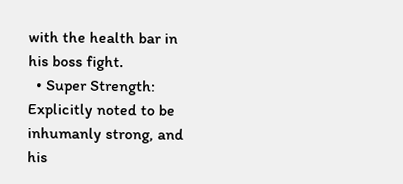with the health bar in his boss fight.
  • Super Strength: Explicitly noted to be inhumanly strong, and his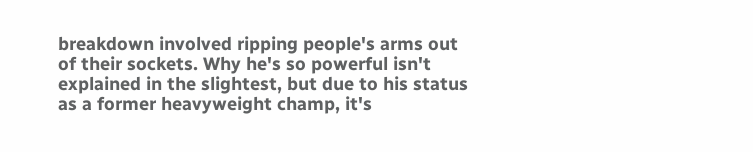breakdown involved ripping people's arms out of their sockets. Why he's so powerful isn't explained in the slightest, but due to his status as a former heavyweight champ, it's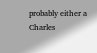probably either a Charles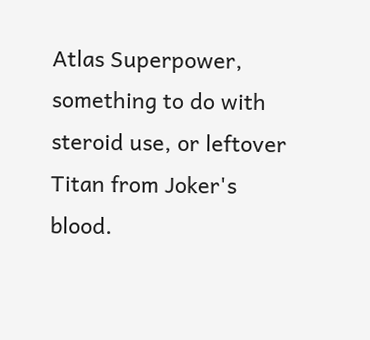Atlas Superpower, something to do with steroid use, or leftover Titan from Joker's blood.